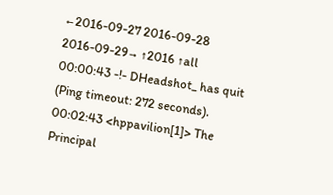←2016-09-27 2016-09-28 2016-09-29→ ↑2016 ↑all
00:00:43 -!- DHeadshot_ has quit (Ping timeout: 272 seconds).
00:02:43 <hppavilion[1]> The Principal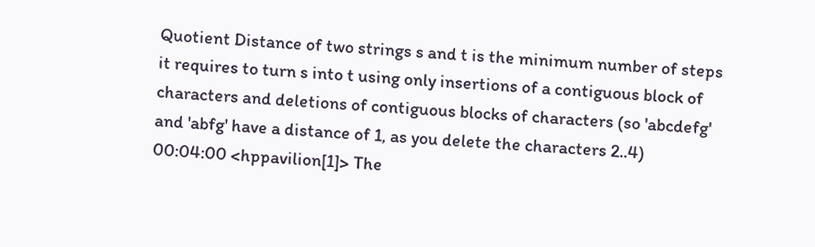Quotient Distance of two strings s and t is the minimum number of steps it requires to turn s into t using only insertions of a contiguous block of characters and deletions of contiguous blocks of characters (so 'abcdefg' and 'abfg' have a distance of 1, as you delete the characters 2..4)
00:04:00 <hppavilion[1]> The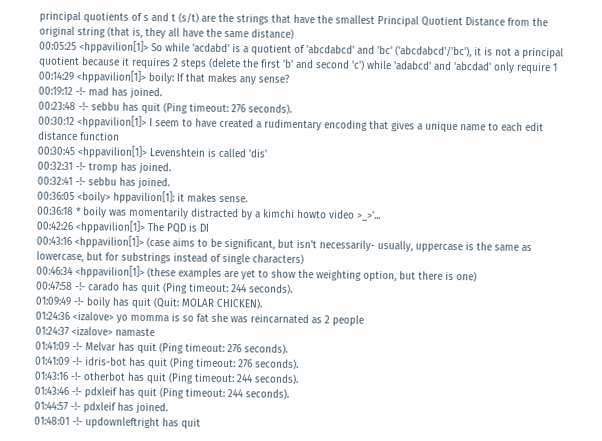principal quotients of s and t (s/t) are the strings that have the smallest Principal Quotient Distance from the original string (that is, they all have the same distance)
00:05:25 <hppavilion[1]> So while 'acdabd' is a quotient of 'abcdabcd' and 'bc' ('abcdabcd'/'bc'), it is not a principal quotient because it requires 2 steps (delete the first 'b' and second 'c') while 'adabcd' and 'abcdad' only require 1
00:14:29 <hppavilion[1]> boily: If that makes any sense?
00:19:12 -!- mad has joined.
00:23:48 -!- sebbu has quit (Ping timeout: 276 seconds).
00:30:12 <hppavilion[1]> I seem to have created a rudimentary encoding that gives a unique name to each edit distance function
00:30:45 <hppavilion[1]> Levenshtein is called 'dis'
00:32:31 -!- tromp has joined.
00:32:41 -!- sebbu has joined.
00:36:05 <boily> hppavilion[1]: it makes sense.
00:36:18 * boily was momentarily distracted by a kimchi howto video >_>'...
00:42:26 <hppavilion[1]> The PQD is DI
00:43:16 <hppavilion[1]> (case aims to be significant, but isn't necessarily- usually, uppercase is the same as lowercase, but for substrings instead of single characters)
00:46:34 <hppavilion[1]> (these examples are yet to show the weighting option, but there is one)
00:47:58 -!- carado has quit (Ping timeout: 244 seconds).
01:09:49 -!- boily has quit (Quit: MOLAR CHICKEN).
01:24:36 <izalove> yo momma is so fat she was reincarnated as 2 people
01:24:37 <izalove> namaste
01:41:09 -!- Melvar has quit (Ping timeout: 276 seconds).
01:41:09 -!- idris-bot has quit (Ping timeout: 276 seconds).
01:43:16 -!- otherbot has quit (Ping timeout: 244 seconds).
01:43:46 -!- pdxleif has quit (Ping timeout: 244 seconds).
01:44:57 -!- pdxleif has joined.
01:48:01 -!- updownleftright has quit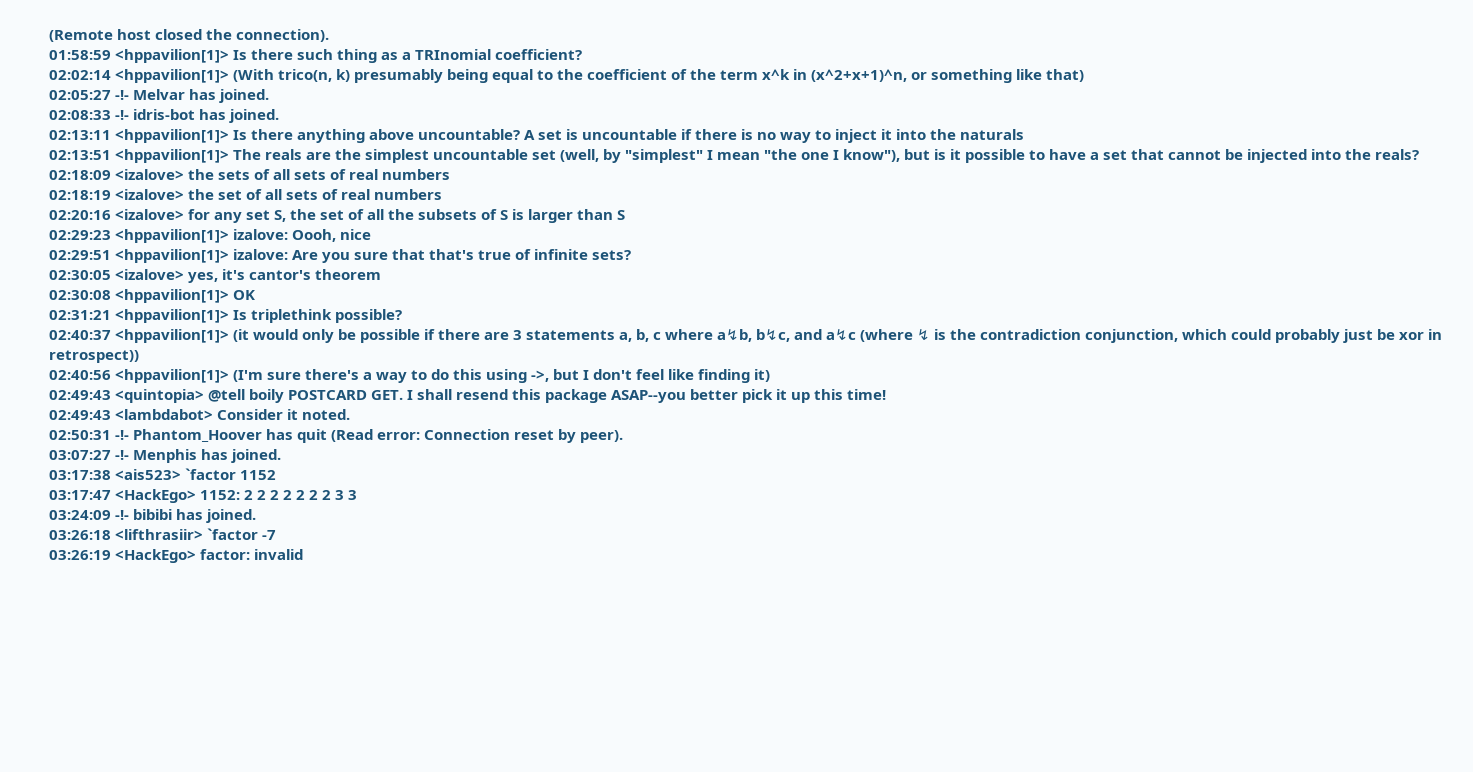(Remote host closed the connection).
01:58:59 <hppavilion[1]> Is there such thing as a TRInomial coefficient?
02:02:14 <hppavilion[1]> (With trico(n, k) presumably being equal to the coefficient of the term x^k in (x^2+x+1)^n, or something like that)
02:05:27 -!- Melvar has joined.
02:08:33 -!- idris-bot has joined.
02:13:11 <hppavilion[1]> Is there anything above uncountable? A set is uncountable if there is no way to inject it into the naturals
02:13:51 <hppavilion[1]> The reals are the simplest uncountable set (well, by "simplest" I mean "the one I know"), but is it possible to have a set that cannot be injected into the reals?
02:18:09 <izalove> the sets of all sets of real numbers
02:18:19 <izalove> the set of all sets of real numbers
02:20:16 <izalove> for any set S, the set of all the subsets of S is larger than S
02:29:23 <hppavilion[1]> izalove: Oooh, nice
02:29:51 <hppavilion[1]> izalove: Are you sure that that's true of infinite sets?
02:30:05 <izalove> yes, it's cantor's theorem
02:30:08 <hppavilion[1]> OK
02:31:21 <hppavilion[1]> Is triplethink possible?
02:40:37 <hppavilion[1]> (it would only be possible if there are 3 statements a, b, c where a↯b, b↯c, and a↯c (where ↯ is the contradiction conjunction, which could probably just be xor in retrospect))
02:40:56 <hppavilion[1]> (I'm sure there's a way to do this using ->, but I don't feel like finding it)
02:49:43 <quintopia> @tell boily POSTCARD GET. I shall resend this package ASAP--you better pick it up this time!
02:49:43 <lambdabot> Consider it noted.
02:50:31 -!- Phantom_Hoover has quit (Read error: Connection reset by peer).
03:07:27 -!- Menphis has joined.
03:17:38 <ais523> `factor 1152
03:17:47 <HackEgo> 1152: 2 2 2 2 2 2 2 3 3
03:24:09 -!- bibibi has joined.
03:26:18 <lifthrasiir> `factor -7
03:26:19 <HackEgo> factor: invalid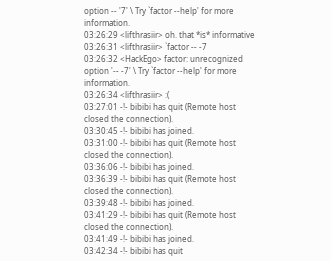option -- '7' \ Try `factor --help' for more information.
03:26:29 <lifthrasiir> oh. that *is* informative
03:26:31 <lifthrasiir> `factor -- -7
03:26:32 <HackEgo> factor: unrecognized option '-- -7' \ Try `factor --help' for more information.
03:26:34 <lifthrasiir> :(
03:27:01 -!- bibibi has quit (Remote host closed the connection).
03:30:45 -!- bibibi has joined.
03:31:00 -!- bibibi has quit (Remote host closed the connection).
03:36:06 -!- bibibi has joined.
03:36:39 -!- bibibi has quit (Remote host closed the connection).
03:39:48 -!- bibibi has joined.
03:41:29 -!- bibibi has quit (Remote host closed the connection).
03:41:49 -!- bibibi has joined.
03:42:34 -!- bibibi has quit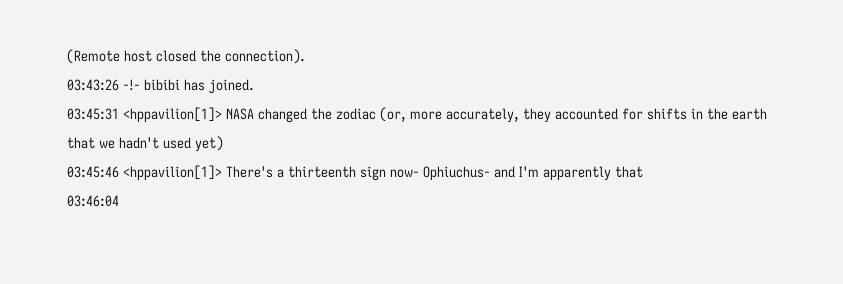(Remote host closed the connection).
03:43:26 -!- bibibi has joined.
03:45:31 <hppavilion[1]> NASA changed the zodiac (or, more accurately, they accounted for shifts in the earth that we hadn't used yet)
03:45:46 <hppavilion[1]> There's a thirteenth sign now- Ophiuchus- and I'm apparently that
03:46:04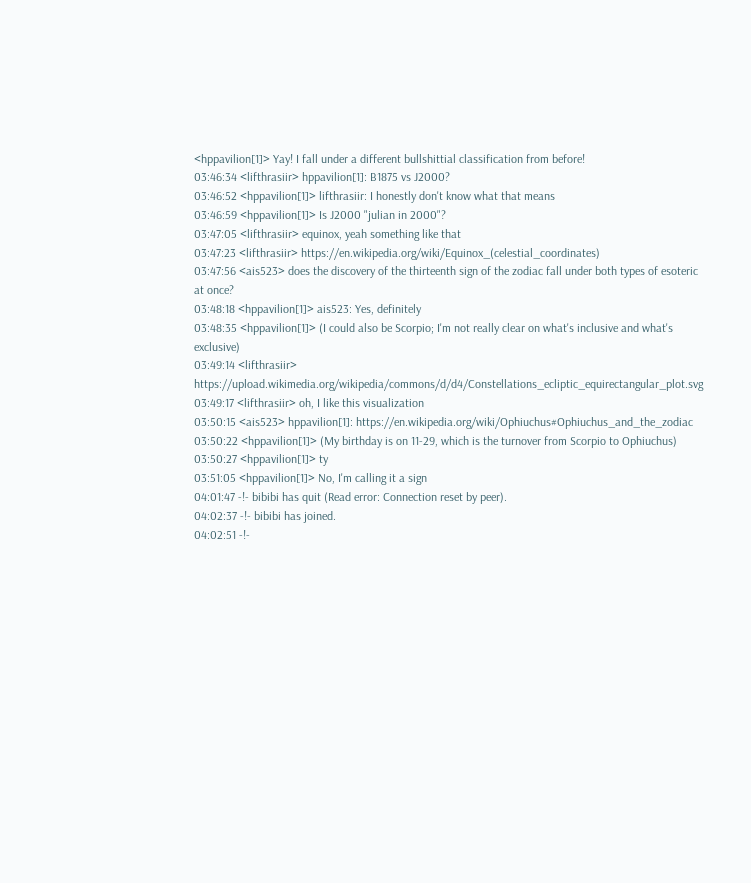<hppavilion[1]> Yay! I fall under a different bullshittial classification from before!
03:46:34 <lifthrasiir> hppavilion[1]: B1875 vs J2000?
03:46:52 <hppavilion[1]> lifthrasiir: I honestly don't know what that means
03:46:59 <hppavilion[1]> Is J2000 "julian in 2000"?
03:47:05 <lifthrasiir> equinox, yeah something like that
03:47:23 <lifthrasiir> https://en.wikipedia.org/wiki/Equinox_(celestial_coordinates)
03:47:56 <ais523> does the discovery of the thirteenth sign of the zodiac fall under both types of esoteric at once?
03:48:18 <hppavilion[1]> ais523: Yes, definitely
03:48:35 <hppavilion[1]> (I could also be Scorpio; I'm not really clear on what's inclusive and what's exclusive)
03:49:14 <lifthrasiir> https://upload.wikimedia.org/wikipedia/commons/d/d4/Constellations_ecliptic_equirectangular_plot.svg
03:49:17 <lifthrasiir> oh, I like this visualization
03:50:15 <ais523> hppavilion[1]: https://en.wikipedia.org/wiki/Ophiuchus#Ophiuchus_and_the_zodiac
03:50:22 <hppavilion[1]> (My birthday is on 11-29, which is the turnover from Scorpio to Ophiuchus)
03:50:27 <hppavilion[1]> ty
03:51:05 <hppavilion[1]> No, I'm calling it a sign
04:01:47 -!- bibibi has quit (Read error: Connection reset by peer).
04:02:37 -!- bibibi has joined.
04:02:51 -!-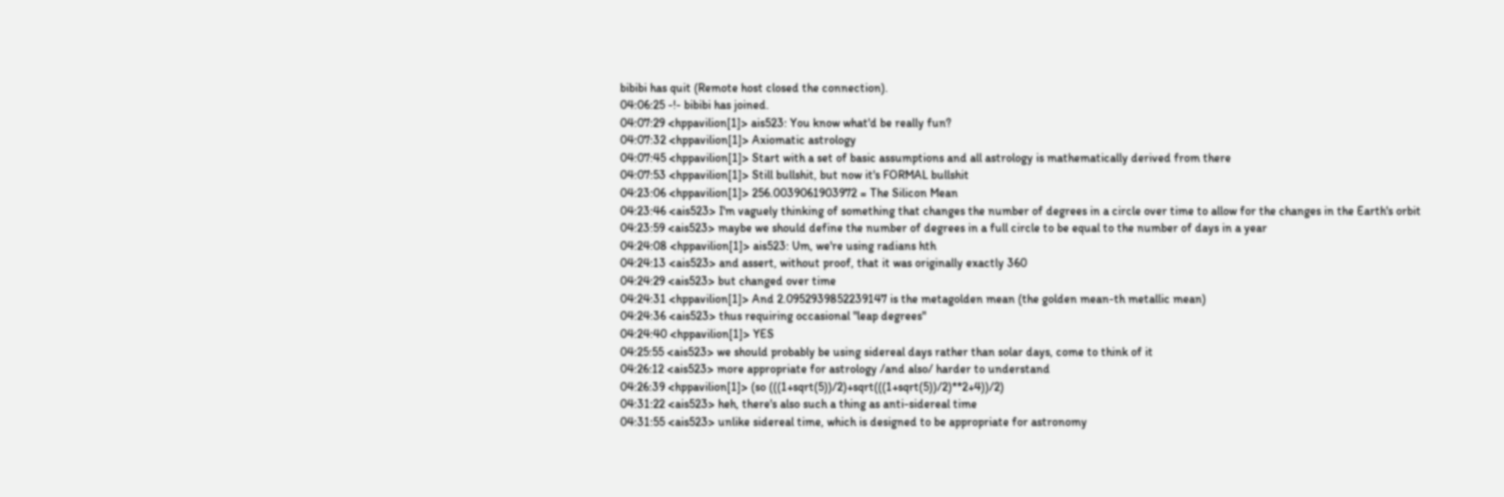bibibi has quit (Remote host closed the connection).
04:06:25 -!- bibibi has joined.
04:07:29 <hppavilion[1]> ais523: You know what'd be really fun?
04:07:32 <hppavilion[1]> Axiomatic astrology
04:07:45 <hppavilion[1]> Start with a set of basic assumptions and all astrology is mathematically derived from there
04:07:53 <hppavilion[1]> Still bullshit, but now it's FORMAL bullshit
04:23:06 <hppavilion[1]> 256.0039061903972 = The Silicon Mean
04:23:46 <ais523> I'm vaguely thinking of something that changes the number of degrees in a circle over time to allow for the changes in the Earth's orbit
04:23:59 <ais523> maybe we should define the number of degrees in a full circle to be equal to the number of days in a year
04:24:08 <hppavilion[1]> ais523: Um, we're using radians hth
04:24:13 <ais523> and assert, without proof, that it was originally exactly 360
04:24:29 <ais523> but changed over time
04:24:31 <hppavilion[1]> And 2.0952939852239147 is the metagolden mean (the golden mean-th metallic mean)
04:24:36 <ais523> thus requiring occasional "leap degrees"
04:24:40 <hppavilion[1]> YES
04:25:55 <ais523> we should probably be using sidereal days rather than solar days, come to think of it
04:26:12 <ais523> more appropriate for astrology /and also/ harder to understand
04:26:39 <hppavilion[1]> (so (((1+sqrt(5))/2)+sqrt(((1+sqrt(5))/2)**2+4))/2)
04:31:22 <ais523> heh, there's also such a thing as anti-sidereal time
04:31:55 <ais523> unlike sidereal time, which is designed to be appropriate for astronomy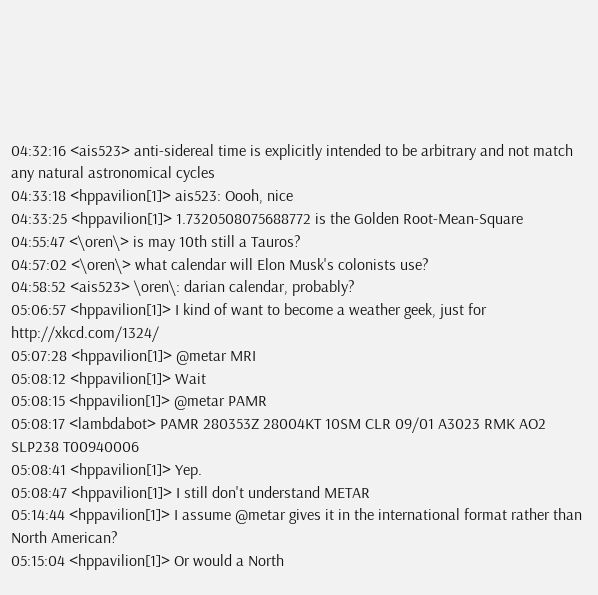04:32:16 <ais523> anti-sidereal time is explicitly intended to be arbitrary and not match any natural astronomical cycles
04:33:18 <hppavilion[1]> ais523: Oooh, nice
04:33:25 <hppavilion[1]> 1.7320508075688772 is the Golden Root-Mean-Square
04:55:47 <\oren\> is may 10th still a Tauros?
04:57:02 <\oren\> what calendar will Elon Musk's colonists use?
04:58:52 <ais523> \oren\: darian calendar, probably?
05:06:57 <hppavilion[1]> I kind of want to become a weather geek, just for http://xkcd.com/1324/
05:07:28 <hppavilion[1]> @metar MRI
05:08:12 <hppavilion[1]> Wait
05:08:15 <hppavilion[1]> @metar PAMR
05:08:17 <lambdabot> PAMR 280353Z 28004KT 10SM CLR 09/01 A3023 RMK AO2 SLP238 T00940006
05:08:41 <hppavilion[1]> Yep.
05:08:47 <hppavilion[1]> I still don't understand METAR
05:14:44 <hppavilion[1]> I assume @metar gives it in the international format rather than North American?
05:15:04 <hppavilion[1]> Or would a North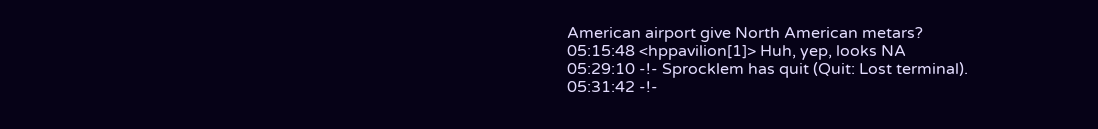American airport give North American metars?
05:15:48 <hppavilion[1]> Huh, yep, looks NA
05:29:10 -!- Sprocklem has quit (Quit: Lost terminal).
05:31:42 -!-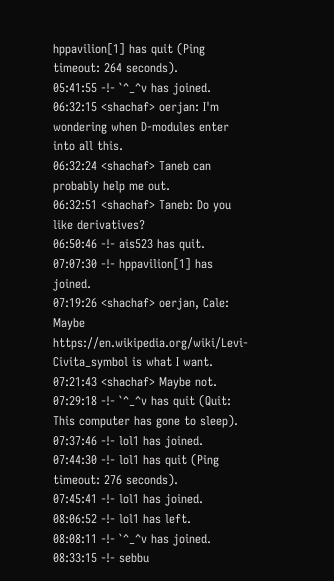hppavilion[1] has quit (Ping timeout: 264 seconds).
05:41:55 -!- `^_^v has joined.
06:32:15 <shachaf> oerjan: I'm wondering when D-modules enter into all this.
06:32:24 <shachaf> Taneb can probably help me out.
06:32:51 <shachaf> Taneb: Do you like derivatives?
06:50:46 -!- ais523 has quit.
07:07:30 -!- hppavilion[1] has joined.
07:19:26 <shachaf> oerjan, Cale: Maybe https://en.wikipedia.org/wiki/Levi-Civita_symbol is what I want.
07:21:43 <shachaf> Maybe not.
07:29:18 -!- `^_^v has quit (Quit: This computer has gone to sleep).
07:37:46 -!- lol1 has joined.
07:44:30 -!- lol1 has quit (Ping timeout: 276 seconds).
07:45:41 -!- lol1 has joined.
08:06:52 -!- lol1 has left.
08:08:11 -!- `^_^v has joined.
08:33:15 -!- sebbu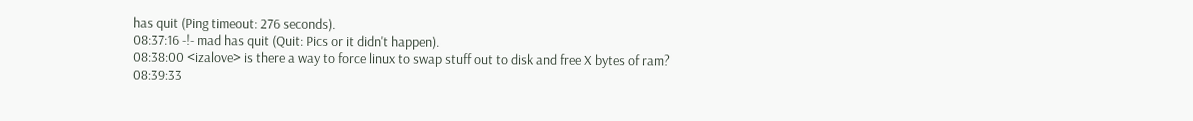has quit (Ping timeout: 276 seconds).
08:37:16 -!- mad has quit (Quit: Pics or it didn't happen).
08:38:00 <izalove> is there a way to force linux to swap stuff out to disk and free X bytes of ram?
08:39:33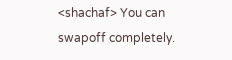<shachaf> You can swapoff completely.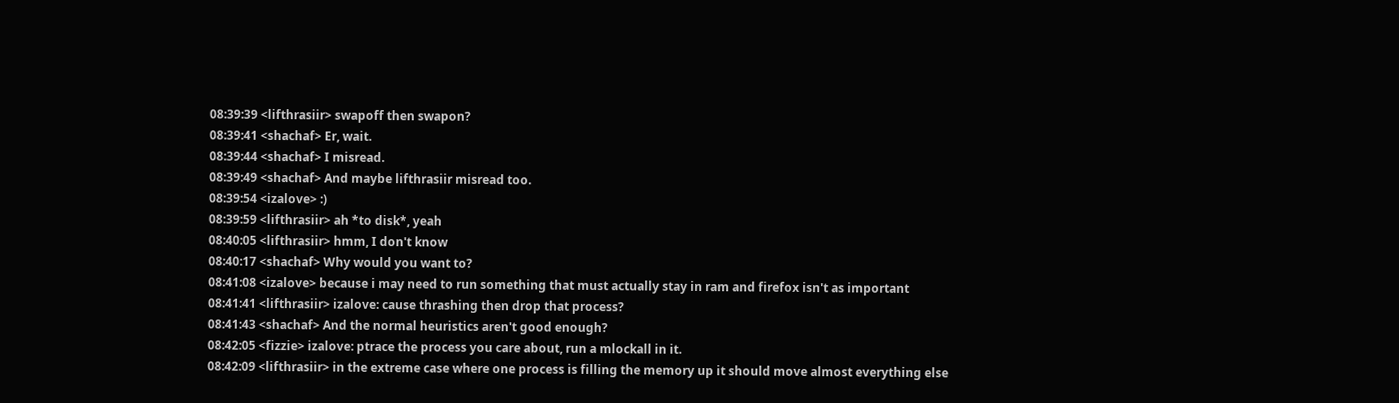08:39:39 <lifthrasiir> swapoff then swapon?
08:39:41 <shachaf> Er, wait.
08:39:44 <shachaf> I misread.
08:39:49 <shachaf> And maybe lifthrasiir misread too.
08:39:54 <izalove> :)
08:39:59 <lifthrasiir> ah *to disk*, yeah
08:40:05 <lifthrasiir> hmm, I don't know
08:40:17 <shachaf> Why would you want to?
08:41:08 <izalove> because i may need to run something that must actually stay in ram and firefox isn't as important
08:41:41 <lifthrasiir> izalove: cause thrashing then drop that process?
08:41:43 <shachaf> And the normal heuristics aren't good enough?
08:42:05 <fizzie> izalove: ptrace the process you care about, run a mlockall in it.
08:42:09 <lifthrasiir> in the extreme case where one process is filling the memory up it should move almost everything else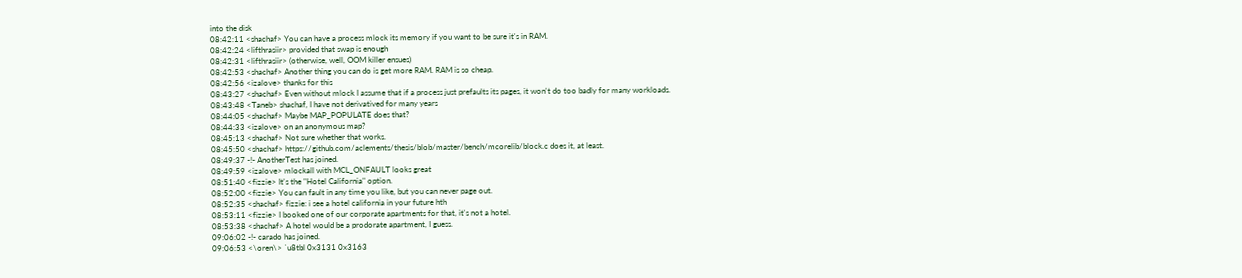into the disk
08:42:11 <shachaf> You can have a process mlock its memory if you want to be sure it's in RAM.
08:42:24 <lifthrasiir> provided that swap is enough
08:42:31 <lifthrasiir> (otherwise, well, OOM killer ensues)
08:42:53 <shachaf> Another thing you can do is get more RAM. RAM is so cheap.
08:42:56 <izalove> thanks for this
08:43:27 <shachaf> Even without mlock I assume that if a process just prefaults its pages, it won't do too badly for many workloads.
08:43:48 <Taneb> shachaf, I have not derivatived for many years
08:44:05 <shachaf> Maybe MAP_POPULATE does that?
08:44:33 <izalove> on an anonymous map?
08:45:13 <shachaf> Not sure whether that works.
08:45:50 <shachaf> https://github.com/aclements/thesis/blob/master/bench/mcorelib/block.c does it, at least.
08:49:37 -!- AnotherTest has joined.
08:49:59 <izalove> mlockall with MCL_ONFAULT looks great
08:51:40 <fizzie> It's the "Hotel California" option.
08:52:00 <fizzie> You can fault in any time you like, but you can never page out.
08:52:35 <shachaf> fizzie: i see a hotel california in your future hth
08:53:11 <fizzie> I booked one of our corporate apartments for that, it's not a hotel.
08:53:38 <shachaf> A hotel would be a prodorate apartment, I guess.
09:06:02 -!- carado has joined.
09:06:53 <\oren\> `u8tbl 0x3131 0x3163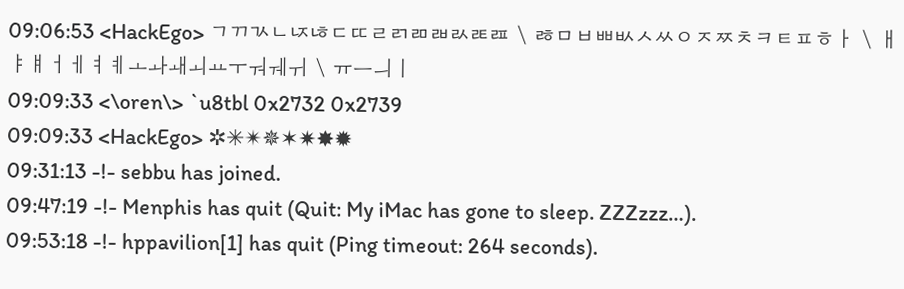09:06:53 <HackEgo> ㄱㄲㄳㄴㄵㄶㄷㄸㄹㄺㄻㄼㄽㄾㄿ \ ㅀㅁㅂㅃㅄㅅㅆㅇㅈㅉㅊㅋㅌㅍㅎㅏ \ ㅐㅑㅒㅓㅔㅕㅖㅗㅘㅙㅚㅛㅜㅝㅞㅟ \ ㅠㅡㅢㅣ
09:09:33 <\oren\> `u8tbl 0x2732 0x2739
09:09:33 <HackEgo> ✲✳✴✵✶✷✸✹
09:31:13 -!- sebbu has joined.
09:47:19 -!- Menphis has quit (Quit: My iMac has gone to sleep. ZZZzzz…).
09:53:18 -!- hppavilion[1] has quit (Ping timeout: 264 seconds).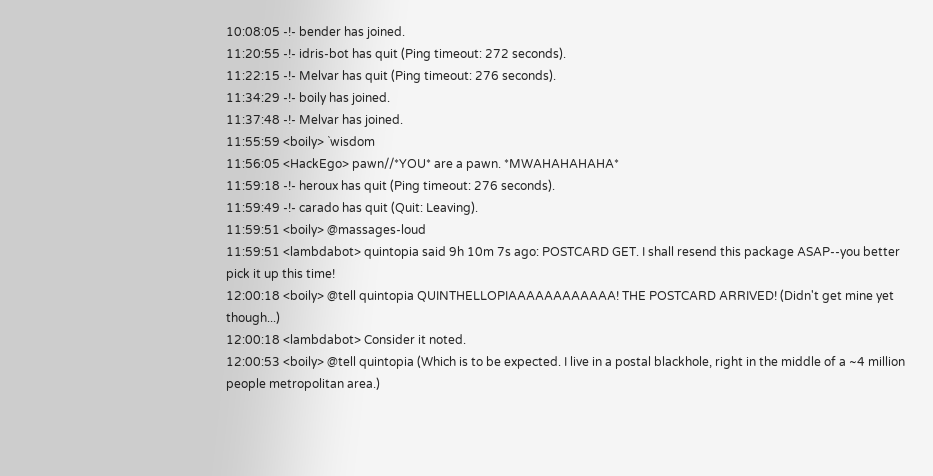10:08:05 -!- bender has joined.
11:20:55 -!- idris-bot has quit (Ping timeout: 272 seconds).
11:22:15 -!- Melvar has quit (Ping timeout: 276 seconds).
11:34:29 -!- boily has joined.
11:37:48 -!- Melvar has joined.
11:55:59 <boily> `wisdom
11:56:05 <HackEgo> pawn//*YOU* are a pawn. *MWAHAHAHAHA*
11:59:18 -!- heroux has quit (Ping timeout: 276 seconds).
11:59:49 -!- carado has quit (Quit: Leaving).
11:59:51 <boily> @massages-loud
11:59:51 <lambdabot> quintopia said 9h 10m 7s ago: POSTCARD GET. I shall resend this package ASAP--you better pick it up this time!
12:00:18 <boily> @tell quintopia QUINTHELLOPIAAAAAAAAAAAA! THE POSTCARD ARRIVED! (Didn't get mine yet though...)
12:00:18 <lambdabot> Consider it noted.
12:00:53 <boily> @tell quintopia (Which is to be expected. I live in a postal blackhole, right in the middle of a ~4 million people metropolitan area.)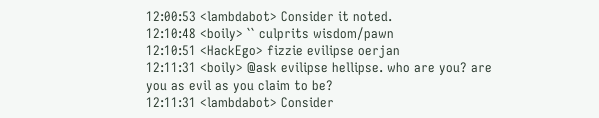12:00:53 <lambdabot> Consider it noted.
12:10:48 <boily> `` culprits wisdom/pawn
12:10:51 <HackEgo> fizzie evilipse oerjan
12:11:31 <boily> @ask evilipse hellipse. who are you? are you as evil as you claim to be?
12:11:31 <lambdabot> Consider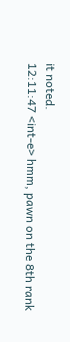it noted.
12:11:47 <int-e> hmm, pawn on the 8th rank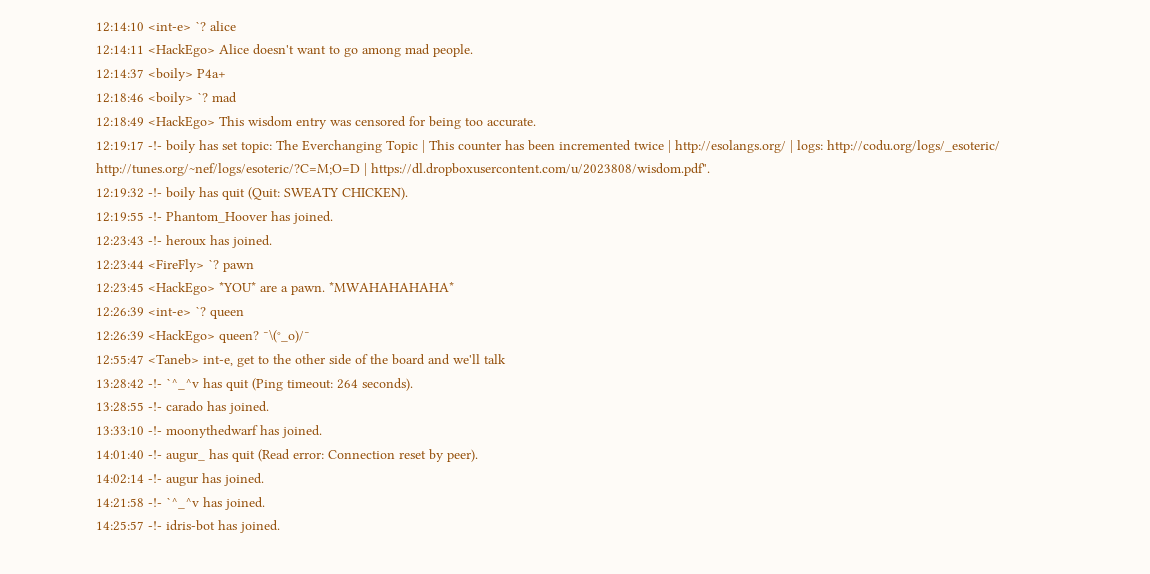12:14:10 <int-e> `? alice
12:14:11 <HackEgo> Alice doesn't want to go among mad people.
12:14:37 <boily> P4a+
12:18:46 <boily> `? mad
12:18:49 <HackEgo> This wisdom entry was censored for being too accurate.
12:19:17 -!- boily has set topic: The Everchanging Topic | This counter has been incremented twice | http://esolangs.org/ | logs: http://codu.org/logs/_esoteric/ http://tunes.org/~nef/logs/esoteric/?C=M;O=D | https://dl.dropboxusercontent.com/u/2023808/wisdom.pdf".
12:19:32 -!- boily has quit (Quit: SWEATY CHICKEN).
12:19:55 -!- Phantom_Hoover has joined.
12:23:43 -!- heroux has joined.
12:23:44 <FireFly> `? pawn
12:23:45 <HackEgo> *YOU* are a pawn. *MWAHAHAHAHA*
12:26:39 <int-e> `? queen
12:26:39 <HackEgo> queen? ¯\(°_o)/¯
12:55:47 <Taneb> int-e, get to the other side of the board and we'll talk
13:28:42 -!- `^_^v has quit (Ping timeout: 264 seconds).
13:28:55 -!- carado has joined.
13:33:10 -!- moonythedwarf has joined.
14:01:40 -!- augur_ has quit (Read error: Connection reset by peer).
14:02:14 -!- augur has joined.
14:21:58 -!- `^_^v has joined.
14:25:57 -!- idris-bot has joined.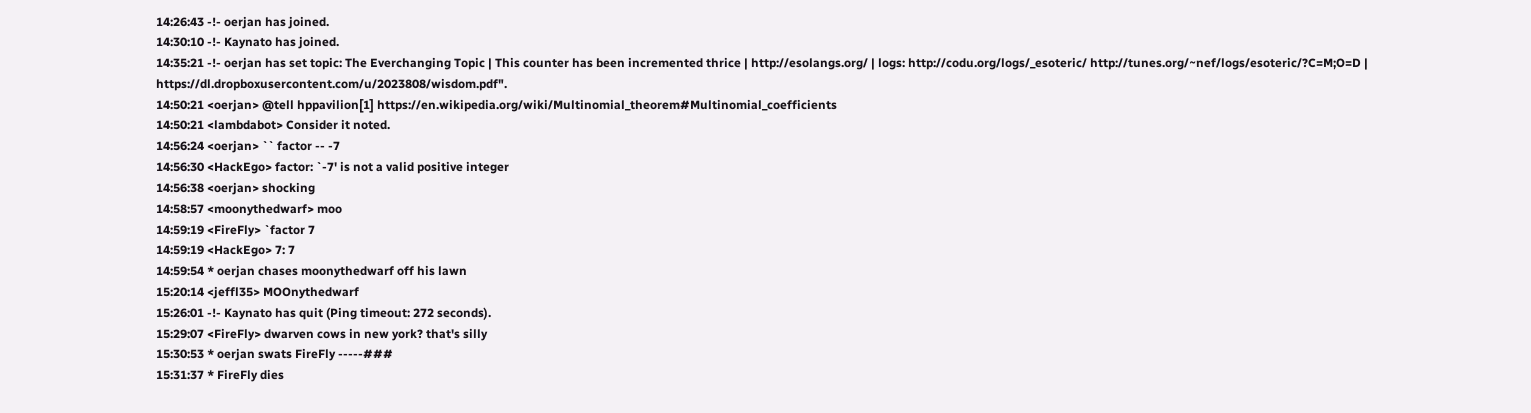14:26:43 -!- oerjan has joined.
14:30:10 -!- Kaynato has joined.
14:35:21 -!- oerjan has set topic: The Everchanging Topic | This counter has been incremented thrice | http://esolangs.org/ | logs: http://codu.org/logs/_esoteric/ http://tunes.org/~nef/logs/esoteric/?C=M;O=D | https://dl.dropboxusercontent.com/u/2023808/wisdom.pdf".
14:50:21 <oerjan> @tell hppavilion[1] https://en.wikipedia.org/wiki/Multinomial_theorem#Multinomial_coefficients
14:50:21 <lambdabot> Consider it noted.
14:56:24 <oerjan> `` factor -- -7
14:56:30 <HackEgo> factor: `-7' is not a valid positive integer
14:56:38 <oerjan> shocking
14:58:57 <moonythedwarf> moo
14:59:19 <FireFly> `factor 7
14:59:19 <HackEgo> 7: 7
14:59:54 * oerjan chases moonythedwarf off his lawn
15:20:14 <jeffl35> MOOnythedwarf
15:26:01 -!- Kaynato has quit (Ping timeout: 272 seconds).
15:29:07 <FireFly> dwarven cows in new york? that's silly
15:30:53 * oerjan swats FireFly -----###
15:31:37 * FireFly dies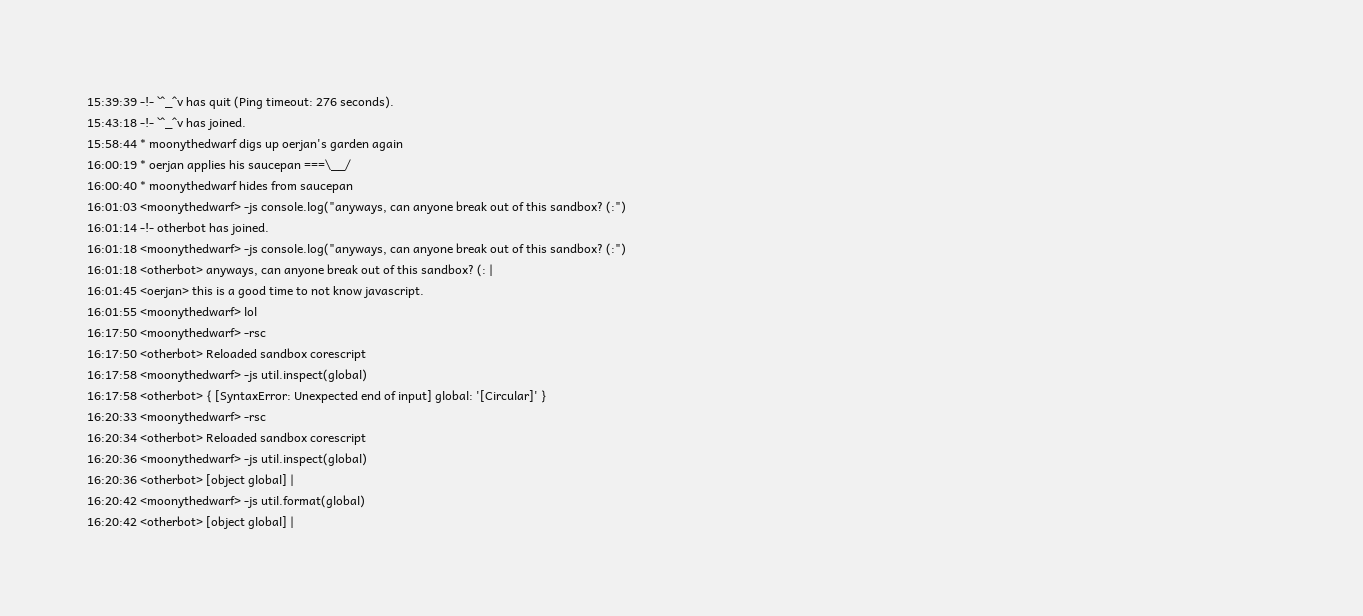15:39:39 -!- `^_^v has quit (Ping timeout: 276 seconds).
15:43:18 -!- `^_^v has joined.
15:58:44 * moonythedwarf digs up oerjan's garden again
16:00:19 * oerjan applies his saucepan ===\__/
16:00:40 * moonythedwarf hides from saucepan
16:01:03 <moonythedwarf> -js console.log("anyways, can anyone break out of this sandbox? (:")
16:01:14 -!- otherbot has joined.
16:01:18 <moonythedwarf> -js console.log("anyways, can anyone break out of this sandbox? (:")
16:01:18 <otherbot> anyways, can anyone break out of this sandbox? (: |
16:01:45 <oerjan> this is a good time to not know javascript.
16:01:55 <moonythedwarf> lol
16:17:50 <moonythedwarf> -rsc
16:17:50 <otherbot> Reloaded sandbox corescript
16:17:58 <moonythedwarf> -js util.inspect(global)
16:17:58 <otherbot> { [SyntaxError: Unexpected end of input] global: '[Circular]' }
16:20:33 <moonythedwarf> -rsc
16:20:34 <otherbot> Reloaded sandbox corescript
16:20:36 <moonythedwarf> -js util.inspect(global)
16:20:36 <otherbot> [object global] |
16:20:42 <moonythedwarf> -js util.format(global)
16:20:42 <otherbot> [object global] |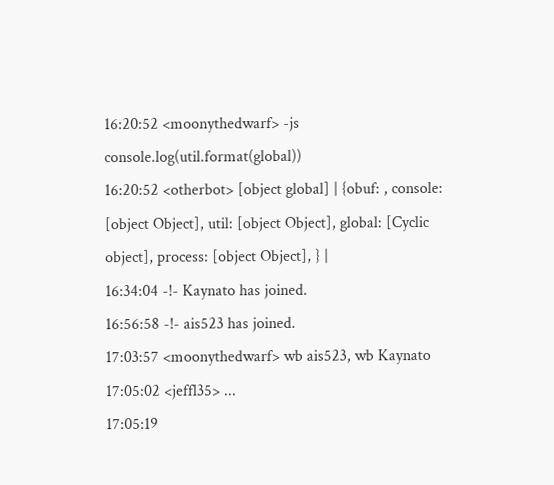16:20:52 <moonythedwarf> -js console.log(util.format(global))
16:20:52 <otherbot> [object global] | {obuf: , console: [object Object], util: [object Object], global: [Cyclic object], process: [object Object], } |
16:34:04 -!- Kaynato has joined.
16:56:58 -!- ais523 has joined.
17:03:57 <moonythedwarf> wb ais523, wb Kaynato
17:05:02 <jeffl35> ...
17:05:19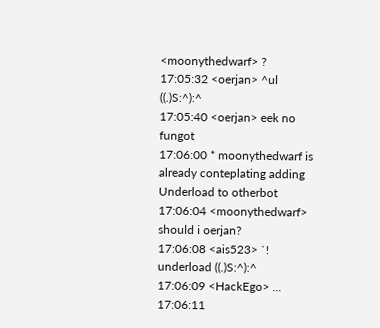<moonythedwarf> ?
17:05:32 <oerjan> ^ul ((.)S:^):^
17:05:40 <oerjan> eek no fungot
17:06:00 * moonythedwarf is already conteplating adding Underload to otherbot
17:06:04 <moonythedwarf> should i oerjan?
17:06:08 <ais523> `! underload ((.)S:^):^
17:06:09 <HackEgo> ...
17:06:11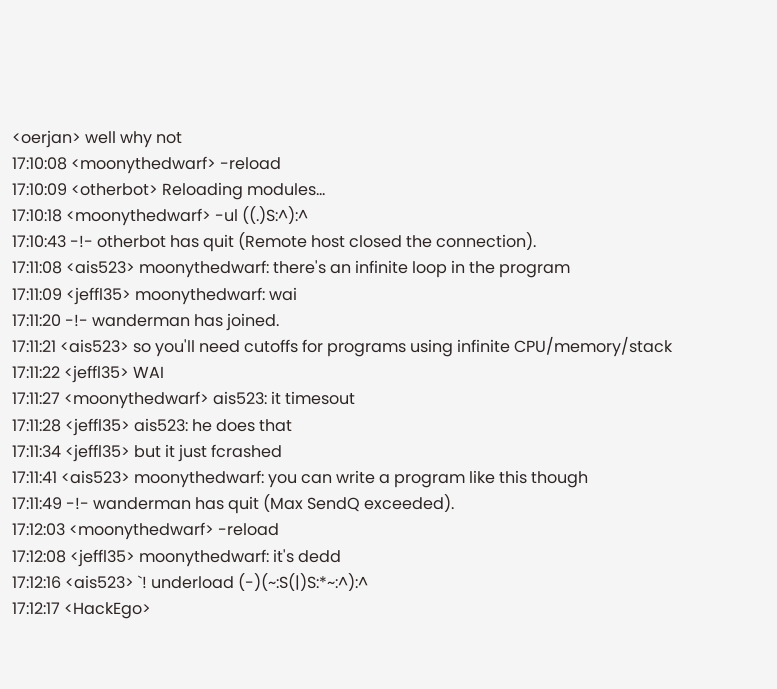<oerjan> well why not
17:10:08 <moonythedwarf> -reload
17:10:09 <otherbot> Reloading modules...
17:10:18 <moonythedwarf> -ul ((.)S:^):^
17:10:43 -!- otherbot has quit (Remote host closed the connection).
17:11:08 <ais523> moonythedwarf: there's an infinite loop in the program
17:11:09 <jeffl35> moonythedwarf: wai
17:11:20 -!- wanderman has joined.
17:11:21 <ais523> so you'll need cutoffs for programs using infinite CPU/memory/stack
17:11:22 <jeffl35> WAI
17:11:27 <moonythedwarf> ais523: it timesout
17:11:28 <jeffl35> ais523: he does that
17:11:34 <jeffl35> but it just fcrashed
17:11:41 <ais523> moonythedwarf: you can write a program like this though
17:11:49 -!- wanderman has quit (Max SendQ exceeded).
17:12:03 <moonythedwarf> -reload
17:12:08 <jeffl35> moonythedwarf: it's dedd
17:12:16 <ais523> `! underload (-)(~:S(|)S:*~:^):^
17:12:17 <HackEgo>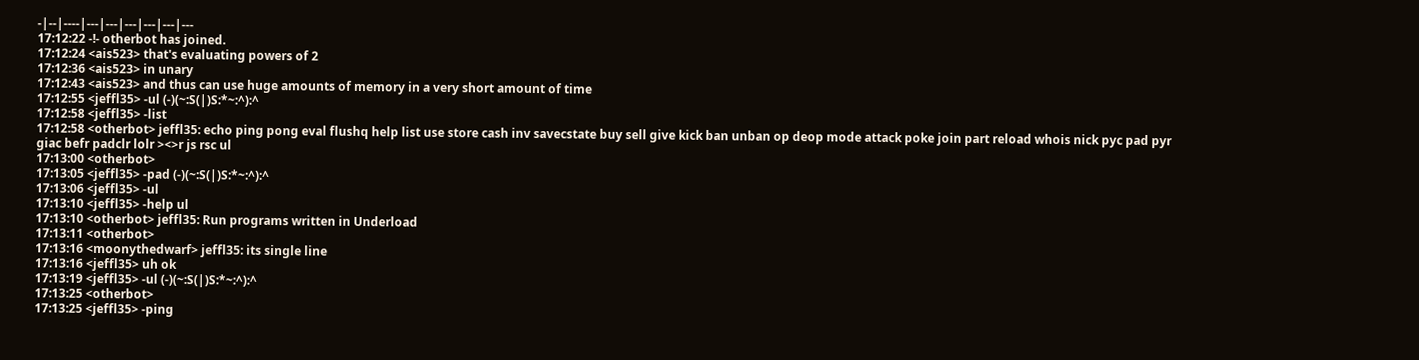-|--|----|---|---|---|---|---|---
17:12:22 -!- otherbot has joined.
17:12:24 <ais523> that's evaluating powers of 2
17:12:36 <ais523> in unary
17:12:43 <ais523> and thus can use huge amounts of memory in a very short amount of time
17:12:55 <jeffl35> -ul (-)(~:S(|)S:*~:^):^
17:12:58 <jeffl35> -list
17:12:58 <otherbot> jeffl35: echo ping pong eval flushq help list use store cash inv savecstate buy sell give kick ban unban op deop mode attack poke join part reload whois nick pyc pad pyr giac befr padclr lolr ><>r js rsc ul
17:13:00 <otherbot>
17:13:05 <jeffl35> -pad (-)(~:S(|)S:*~:^):^
17:13:06 <jeffl35> -ul
17:13:10 <jeffl35> -help ul
17:13:10 <otherbot> jeffl35: Run programs written in Underload
17:13:11 <otherbot>
17:13:16 <moonythedwarf> jeffl35: its single line
17:13:16 <jeffl35> uh ok
17:13:19 <jeffl35> -ul (-)(~:S(|)S:*~:^):^
17:13:25 <otherbot>
17:13:25 <jeffl35> -ping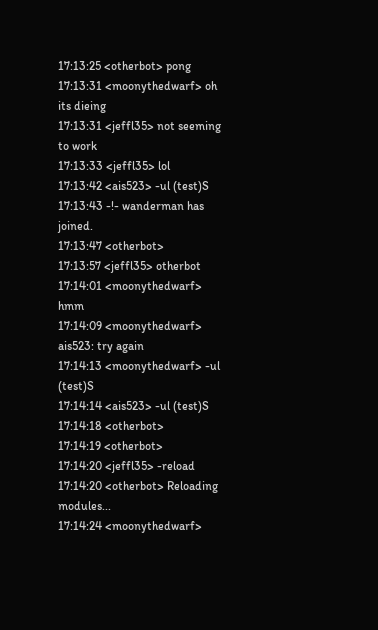17:13:25 <otherbot> pong
17:13:31 <moonythedwarf> oh its dieing
17:13:31 <jeffl35> not seeming to work
17:13:33 <jeffl35> lol
17:13:42 <ais523> -ul (test)S
17:13:43 -!- wanderman has joined.
17:13:47 <otherbot>
17:13:57 <jeffl35> otherbot
17:14:01 <moonythedwarf> hmm
17:14:09 <moonythedwarf> ais523: try again
17:14:13 <moonythedwarf> -ul (test)S
17:14:14 <ais523> -ul (test)S
17:14:18 <otherbot>
17:14:19 <otherbot>
17:14:20 <jeffl35> -reload
17:14:20 <otherbot> Reloading modules...
17:14:24 <moonythedwarf>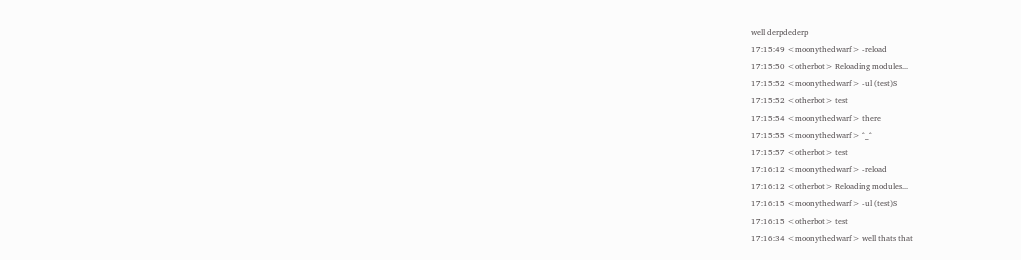well derpdederp
17:15:49 <moonythedwarf> -reload
17:15:50 <otherbot> Reloading modules...
17:15:52 <moonythedwarf> -ul (test)S
17:15:52 <otherbot> test
17:15:54 <moonythedwarf> there
17:15:55 <moonythedwarf> ^_^
17:15:57 <otherbot> test
17:16:12 <moonythedwarf> -reload
17:16:12 <otherbot> Reloading modules...
17:16:15 <moonythedwarf> -ul (test)S
17:16:15 <otherbot> test
17:16:34 <moonythedwarf> well thats that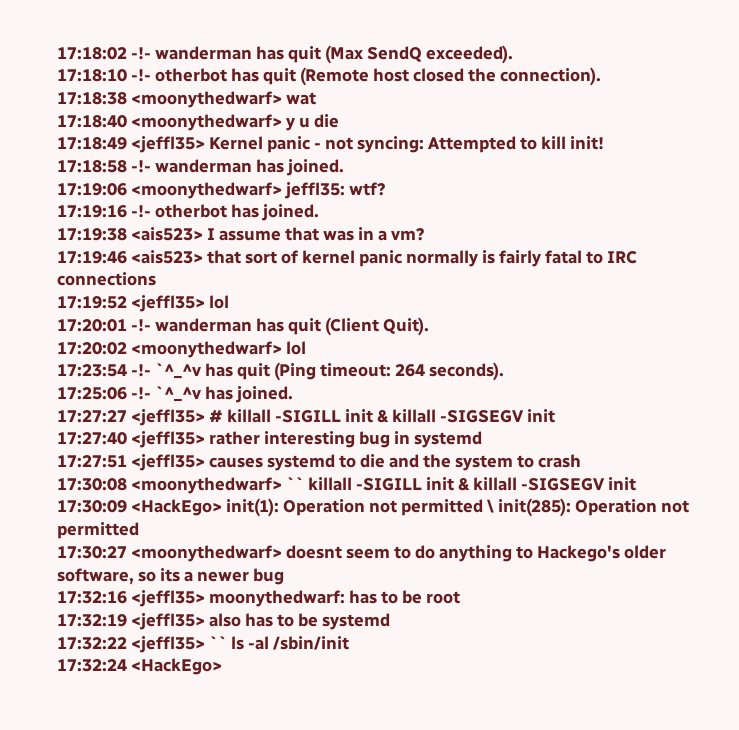17:18:02 -!- wanderman has quit (Max SendQ exceeded).
17:18:10 -!- otherbot has quit (Remote host closed the connection).
17:18:38 <moonythedwarf> wat
17:18:40 <moonythedwarf> y u die
17:18:49 <jeffl35> Kernel panic - not syncing: Attempted to kill init!
17:18:58 -!- wanderman has joined.
17:19:06 <moonythedwarf> jeffl35: wtf?
17:19:16 -!- otherbot has joined.
17:19:38 <ais523> I assume that was in a vm?
17:19:46 <ais523> that sort of kernel panic normally is fairly fatal to IRC connections
17:19:52 <jeffl35> lol
17:20:01 -!- wanderman has quit (Client Quit).
17:20:02 <moonythedwarf> lol
17:23:54 -!- `^_^v has quit (Ping timeout: 264 seconds).
17:25:06 -!- `^_^v has joined.
17:27:27 <jeffl35> # killall -SIGILL init & killall -SIGSEGV init
17:27:40 <jeffl35> rather interesting bug in systemd
17:27:51 <jeffl35> causes systemd to die and the system to crash
17:30:08 <moonythedwarf> `` killall -SIGILL init & killall -SIGSEGV init
17:30:09 <HackEgo> init(1): Operation not permitted \ init(285): Operation not permitted
17:30:27 <moonythedwarf> doesnt seem to do anything to Hackego's older software, so its a newer bug
17:32:16 <jeffl35> moonythedwarf: has to be root
17:32:19 <jeffl35> also has to be systemd
17:32:22 <jeffl35> `` ls -al /sbin/init
17:32:24 <HackEgo>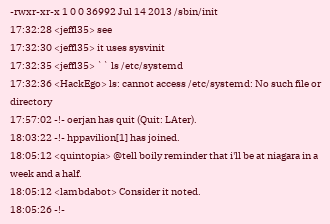-rwxr-xr-x 1 0 0 36992 Jul 14 2013 /sbin/init
17:32:28 <jeffl35> see
17:32:30 <jeffl35> it uses sysvinit
17:32:35 <jeffl35> `` ls /etc/systemd
17:32:36 <HackEgo> ls: cannot access /etc/systemd: No such file or directory
17:57:02 -!- oerjan has quit (Quit: LAter).
18:03:22 -!- hppavilion[1] has joined.
18:05:12 <quintopia> @tell boily reminder that i'll be at niagara in a week and a half.
18:05:12 <lambdabot> Consider it noted.
18:05:26 -!-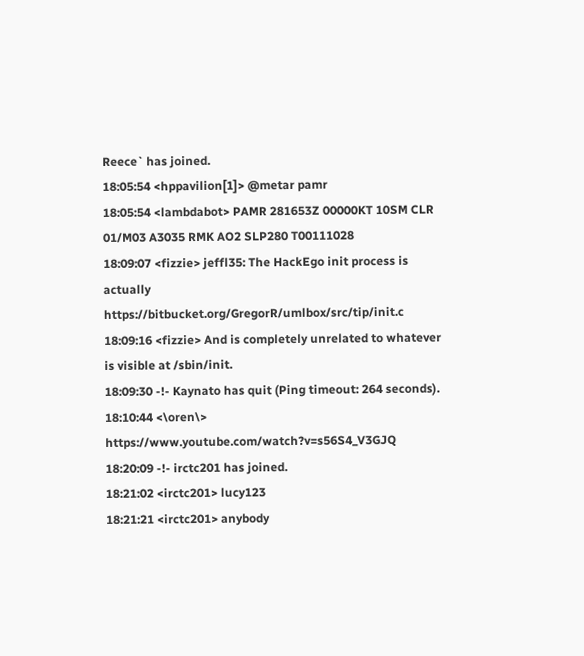Reece` has joined.
18:05:54 <hppavilion[1]> @metar pamr
18:05:54 <lambdabot> PAMR 281653Z 00000KT 10SM CLR 01/M03 A3035 RMK AO2 SLP280 T00111028
18:09:07 <fizzie> jeffl35: The HackEgo init process is actually https://bitbucket.org/GregorR/umlbox/src/tip/init.c
18:09:16 <fizzie> And is completely unrelated to whatever is visible at /sbin/init.
18:09:30 -!- Kaynato has quit (Ping timeout: 264 seconds).
18:10:44 <\oren\> https://www.youtube.com/watch?v=s56S4_V3GJQ
18:20:09 -!- irctc201 has joined.
18:21:02 <irctc201> lucy123
18:21:21 <irctc201> anybody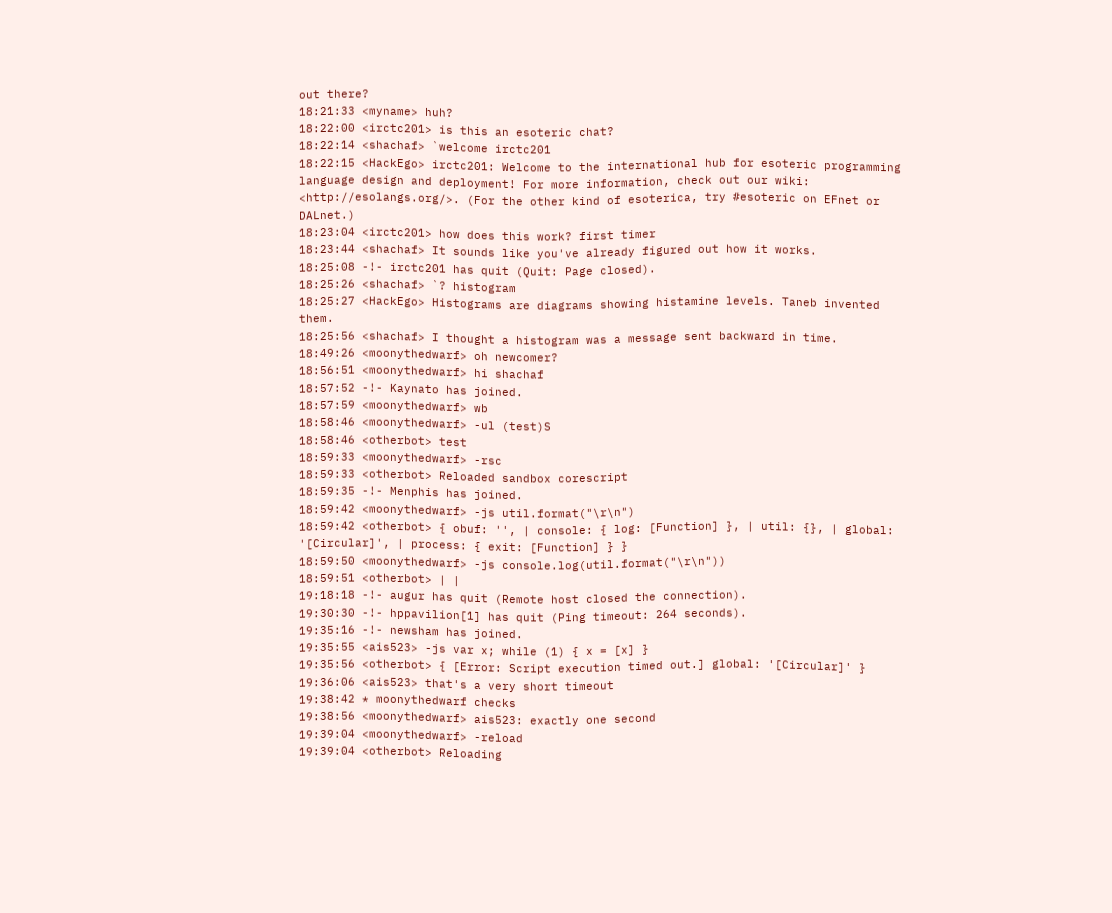out there?
18:21:33 <myname> huh?
18:22:00 <irctc201> is this an esoteric chat?
18:22:14 <shachaf> `welcome irctc201
18:22:15 <HackEgo> irctc201: Welcome to the international hub for esoteric programming language design and deployment! For more information, check out our wiki: <http://esolangs.org/>. (For the other kind of esoterica, try #esoteric on EFnet or DALnet.)
18:23:04 <irctc201> how does this work? first timer
18:23:44 <shachaf> It sounds like you've already figured out how it works.
18:25:08 -!- irctc201 has quit (Quit: Page closed).
18:25:26 <shachaf> `? histogram
18:25:27 <HackEgo> Histograms are diagrams showing histamine levels. Taneb invented them.
18:25:56 <shachaf> I thought a histogram was a message sent backward in time.
18:49:26 <moonythedwarf> oh newcomer?
18:56:51 <moonythedwarf> hi shachaf
18:57:52 -!- Kaynato has joined.
18:57:59 <moonythedwarf> wb
18:58:46 <moonythedwarf> -ul (test)S
18:58:46 <otherbot> test
18:59:33 <moonythedwarf> -rsc
18:59:33 <otherbot> Reloaded sandbox corescript
18:59:35 -!- Menphis has joined.
18:59:42 <moonythedwarf> -js util.format("\r\n")
18:59:42 <otherbot> { obuf: '', | console: { log: [Function] }, | util: {}, | global: '[Circular]', | process: { exit: [Function] } }
18:59:50 <moonythedwarf> -js console.log(util.format("\r\n"))
18:59:51 <otherbot> | |
19:18:18 -!- augur has quit (Remote host closed the connection).
19:30:30 -!- hppavilion[1] has quit (Ping timeout: 264 seconds).
19:35:16 -!- newsham has joined.
19:35:55 <ais523> -js var x; while (1) { x = [x] }
19:35:56 <otherbot> { [Error: Script execution timed out.] global: '[Circular]' }
19:36:06 <ais523> that's a very short timeout
19:38:42 * moonythedwarf checks
19:38:56 <moonythedwarf> ais523: exactly one second
19:39:04 <moonythedwarf> -reload
19:39:04 <otherbot> Reloading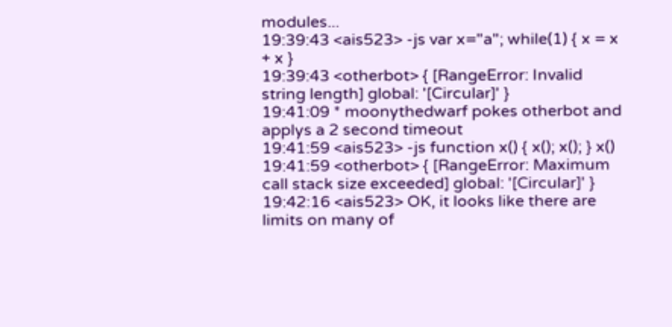modules...
19:39:43 <ais523> -js var x="a"; while(1) { x = x + x }
19:39:43 <otherbot> { [RangeError: Invalid string length] global: '[Circular]' }
19:41:09 * moonythedwarf pokes otherbot and applys a 2 second timeout
19:41:59 <ais523> -js function x() { x(); x(); } x()
19:41:59 <otherbot> { [RangeError: Maximum call stack size exceeded] global: '[Circular]' }
19:42:16 <ais523> OK, it looks like there are limits on many of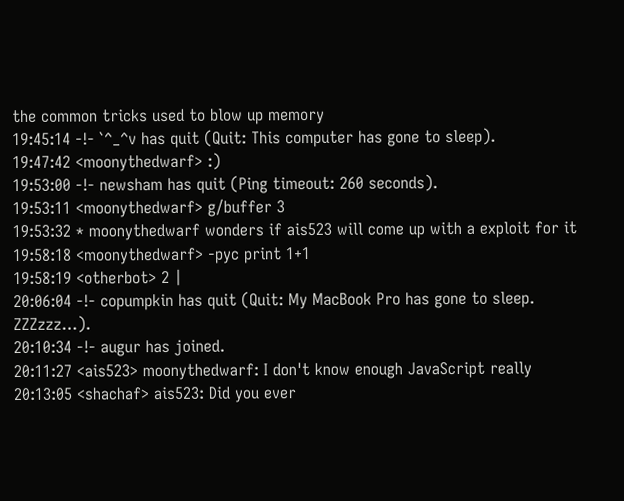the common tricks used to blow up memory
19:45:14 -!- `^_^v has quit (Quit: This computer has gone to sleep).
19:47:42 <moonythedwarf> :)
19:53:00 -!- newsham has quit (Ping timeout: 260 seconds).
19:53:11 <moonythedwarf> g/buffer 3
19:53:32 * moonythedwarf wonders if ais523 will come up with a exploit for it
19:58:18 <moonythedwarf> -pyc print 1+1
19:58:19 <otherbot> 2 |
20:06:04 -!- copumpkin has quit (Quit: My MacBook Pro has gone to sleep. ZZZzzz…).
20:10:34 -!- augur has joined.
20:11:27 <ais523> moonythedwarf: I don't know enough JavaScript really
20:13:05 <shachaf> ais523: Did you ever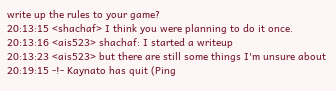write up the rules to your game?
20:13:15 <shachaf> I think you were planning to do it once.
20:13:16 <ais523> shachaf: I started a writeup
20:13:23 <ais523> but there are still some things I'm unsure about
20:19:15 -!- Kaynato has quit (Ping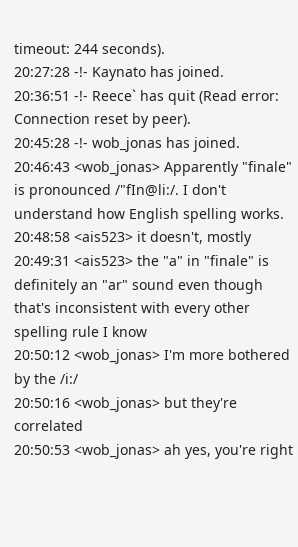timeout: 244 seconds).
20:27:28 -!- Kaynato has joined.
20:36:51 -!- Reece` has quit (Read error: Connection reset by peer).
20:45:28 -!- wob_jonas has joined.
20:46:43 <wob_jonas> Apparently "finale" is pronounced /"fIn@li:/. I don't understand how English spelling works.
20:48:58 <ais523> it doesn't, mostly
20:49:31 <ais523> the "a" in "finale" is definitely an "ar" sound even though that's inconsistent with every other spelling rule I know
20:50:12 <wob_jonas> I'm more bothered by the /i:/
20:50:16 <wob_jonas> but they're correlated
20:50:53 <wob_jonas> ah yes, you're right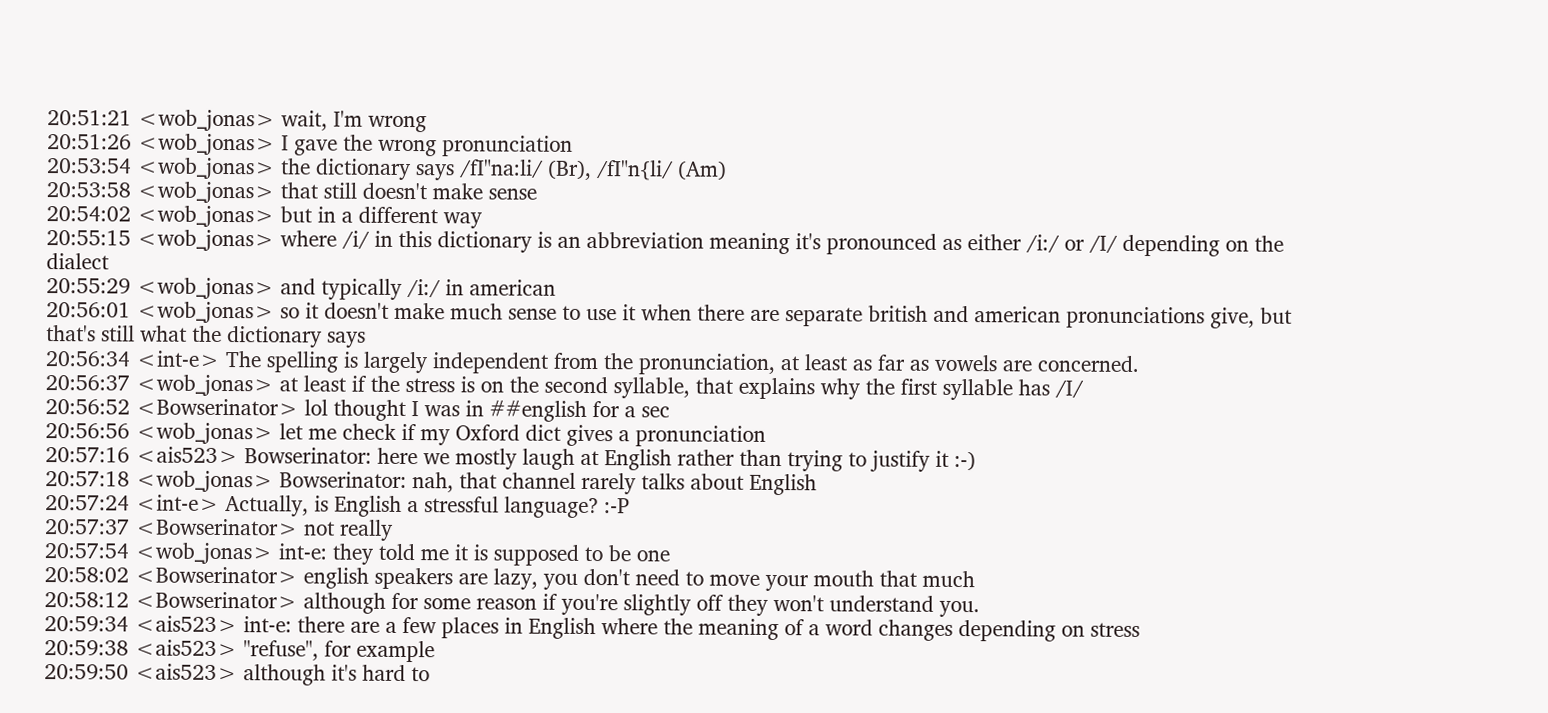20:51:21 <wob_jonas> wait, I'm wrong
20:51:26 <wob_jonas> I gave the wrong pronunciation
20:53:54 <wob_jonas> the dictionary says /fI"na:li/ (Br), /fI"n{li/ (Am)
20:53:58 <wob_jonas> that still doesn't make sense
20:54:02 <wob_jonas> but in a different way
20:55:15 <wob_jonas> where /i/ in this dictionary is an abbreviation meaning it's pronounced as either /i:/ or /I/ depending on the dialect
20:55:29 <wob_jonas> and typically /i:/ in american
20:56:01 <wob_jonas> so it doesn't make much sense to use it when there are separate british and american pronunciations give, but that's still what the dictionary says
20:56:34 <int-e> The spelling is largely independent from the pronunciation, at least as far as vowels are concerned.
20:56:37 <wob_jonas> at least if the stress is on the second syllable, that explains why the first syllable has /I/
20:56:52 <Bowserinator> lol thought I was in ##english for a sec
20:56:56 <wob_jonas> let me check if my Oxford dict gives a pronunciation
20:57:16 <ais523> Bowserinator: here we mostly laugh at English rather than trying to justify it :-)
20:57:18 <wob_jonas> Bowserinator: nah, that channel rarely talks about English
20:57:24 <int-e> Actually, is English a stressful language? :-P
20:57:37 <Bowserinator> not really
20:57:54 <wob_jonas> int-e: they told me it is supposed to be one
20:58:02 <Bowserinator> english speakers are lazy, you don't need to move your mouth that much
20:58:12 <Bowserinator> although for some reason if you're slightly off they won't understand you.
20:59:34 <ais523> int-e: there are a few places in English where the meaning of a word changes depending on stress
20:59:38 <ais523> "refuse", for example
20:59:50 <ais523> although it's hard to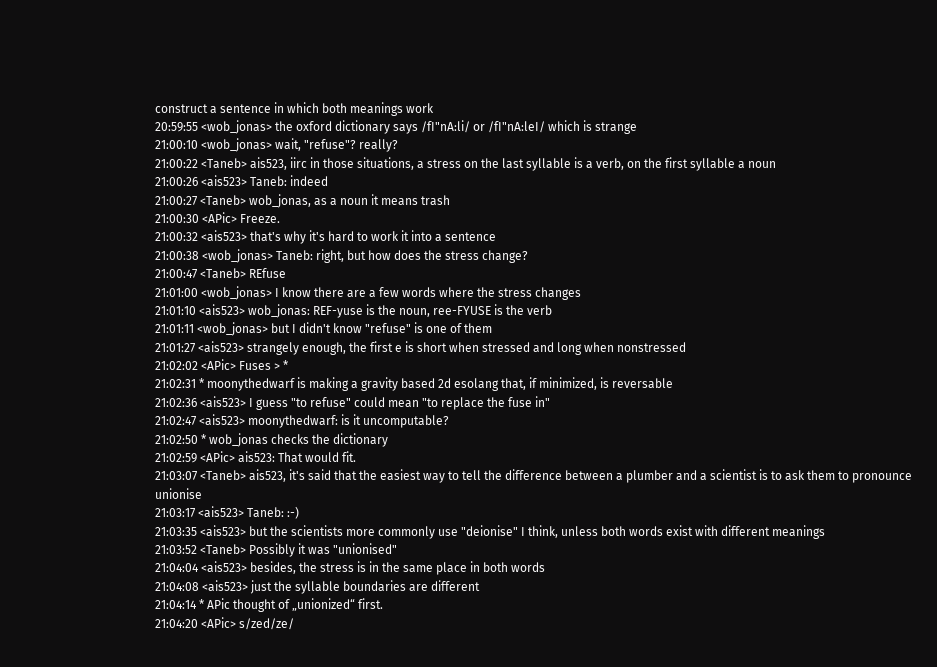construct a sentence in which both meanings work
20:59:55 <wob_jonas> the oxford dictionary says /fI"nA:li/ or /fI"nA:leI/ which is strange
21:00:10 <wob_jonas> wait, "refuse"? really?
21:00:22 <Taneb> ais523, iirc in those situations, a stress on the last syllable is a verb, on the first syllable a noun
21:00:26 <ais523> Taneb: indeed
21:00:27 <Taneb> wob_jonas, as a noun it means trash
21:00:30 <APic> Freeze.
21:00:32 <ais523> that's why it's hard to work it into a sentence
21:00:38 <wob_jonas> Taneb: right, but how does the stress change?
21:00:47 <Taneb> REfuse
21:01:00 <wob_jonas> I know there are a few words where the stress changes
21:01:10 <ais523> wob_jonas: REF-yuse is the noun, ree-FYUSE is the verb
21:01:11 <wob_jonas> but I didn't know "refuse" is one of them
21:01:27 <ais523> strangely enough, the first e is short when stressed and long when nonstressed
21:02:02 <APic> Fuses > *
21:02:31 * moonythedwarf is making a gravity based 2d esolang that, if minimized, is reversable
21:02:36 <ais523> I guess "to refuse" could mean "to replace the fuse in"
21:02:47 <ais523> moonythedwarf: is it uncomputable?
21:02:50 * wob_jonas checks the dictionary
21:02:59 <APic> ais523: That would fit.
21:03:07 <Taneb> ais523, it's said that the easiest way to tell the difference between a plumber and a scientist is to ask them to pronounce unionise
21:03:17 <ais523> Taneb: :-)
21:03:35 <ais523> but the scientists more commonly use "deionise" I think, unless both words exist with different meanings
21:03:52 <Taneb> Possibly it was "unionised"
21:04:04 <ais523> besides, the stress is in the same place in both words
21:04:08 <ais523> just the syllable boundaries are different
21:04:14 * APic thought of „unionized“ first.
21:04:20 <APic> s/zed/ze/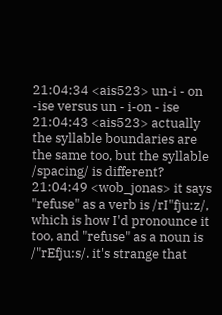21:04:34 <ais523> un-i - on -ise versus un - i-on - ise
21:04:43 <ais523> actually the syllable boundaries are the same too, but the syllable /spacing/ is different?
21:04:49 <wob_jonas> it says "refuse" as a verb is /rI"fju:z/, which is how I'd pronounce it too, and "refuse" as a noun is /"rEfju:s/. it's strange that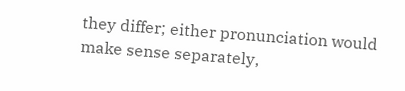they differ; either pronunciation would make sense separately,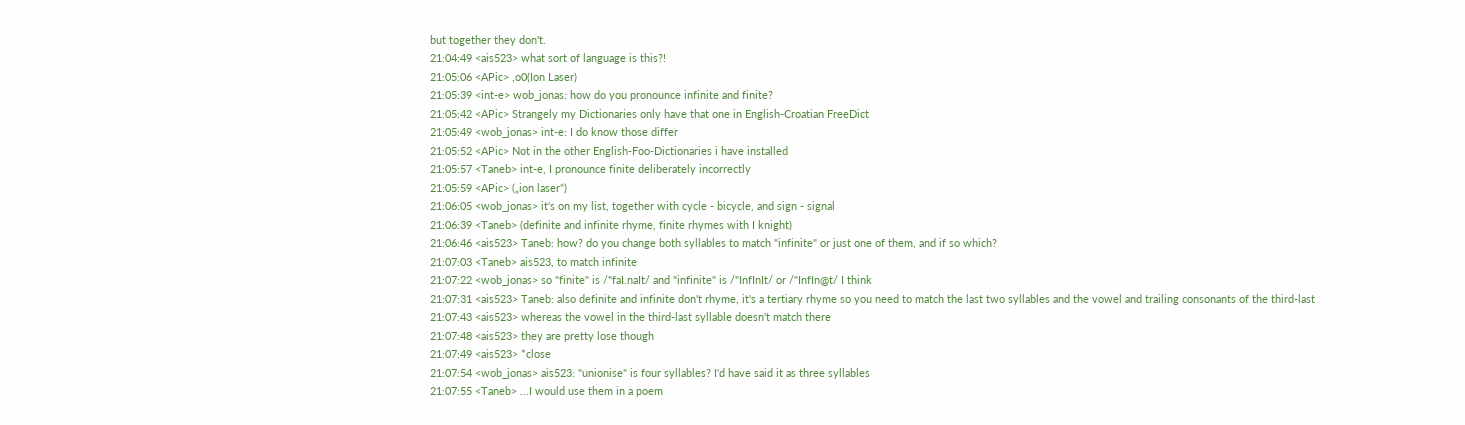but together they don't.
21:04:49 <ais523> what sort of language is this?!
21:05:06 <APic> ,o0(Ion Laser)
21:05:39 <int-e> wob_jonas: how do you pronounce infinite and finite?
21:05:42 <APic> Strangely my Dictionaries only have that one in English-Croatian FreeDict
21:05:49 <wob_jonas> int-e: I do know those differ
21:05:52 <APic> Not in the other English-Foo-Dictionaries i have installed
21:05:57 <Taneb> int-e, I pronounce finite deliberately incorrectly
21:05:59 <APic> („ion laser“)
21:06:05 <wob_jonas> it's on my list, together with cycle - bicycle, and sign - signal
21:06:39 <Taneb> (definite and infinite rhyme, finite rhymes with I knight)
21:06:46 <ais523> Taneb: how? do you change both syllables to match "infinite" or just one of them, and if so which?
21:07:03 <Taneb> ais523, to match infinite
21:07:22 <wob_jonas> so "finite" is /"faI.naIt/ and "infinite" is /"InfInIt/ or /"InfIn@t/ I think
21:07:31 <ais523> Taneb: also definite and infinite don't rhyme, it's a tertiary rhyme so you need to match the last two syllables and the vowel and trailing consonants of the third-last
21:07:43 <ais523> whereas the vowel in the third-last syllable doesn't match there
21:07:48 <ais523> they are pretty lose though
21:07:49 <ais523> *close
21:07:54 <wob_jonas> ais523: "unionise" is four syllables? I'd have said it as three syllables
21:07:55 <Taneb> ...I would use them in a poem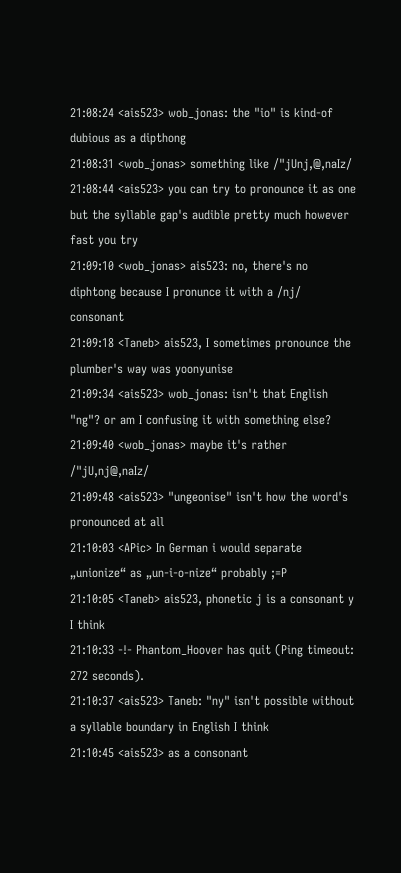21:08:24 <ais523> wob_jonas: the "io" is kind-of dubious as a dipthong
21:08:31 <wob_jonas> something like /"jUnj,@,naIz/
21:08:44 <ais523> you can try to pronounce it as one but the syllable gap's audible pretty much however fast you try
21:09:10 <wob_jonas> ais523: no, there's no diphtong because I pronunce it with a /nj/ consonant
21:09:18 <Taneb> ais523, I sometimes pronounce the plumber's way was yoonyunise
21:09:34 <ais523> wob_jonas: isn't that English "ng"? or am I confusing it with something else?
21:09:40 <wob_jonas> maybe it's rather /"jU,nj@,naIz/
21:09:48 <ais523> "ungeonise" isn't how the word's pronounced at all
21:10:03 <APic> In German i would separate „unionize“ as „un-i-o-nize“ probably ;=P
21:10:05 <Taneb> ais523, phonetic j is a consonant y I think
21:10:33 -!- Phantom_Hoover has quit (Ping timeout: 272 seconds).
21:10:37 <ais523> Taneb: "ny" isn't possible without a syllable boundary in English I think
21:10:45 <ais523> as a consonant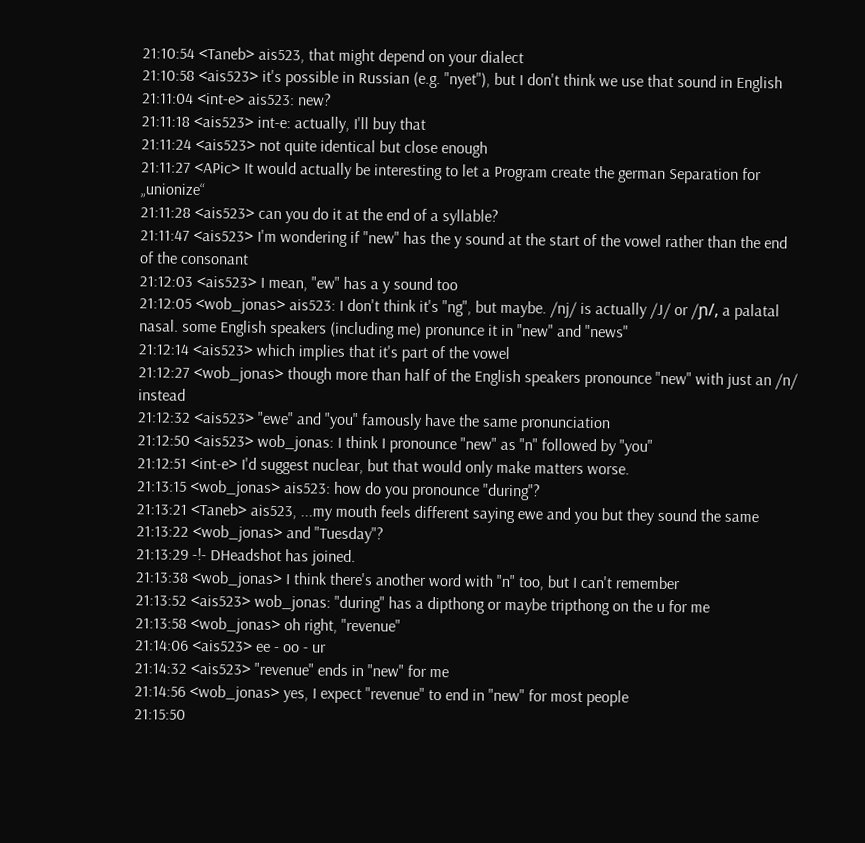21:10:54 <Taneb> ais523, that might depend on your dialect
21:10:58 <ais523> it's possible in Russian (e.g. "nyet"), but I don't think we use that sound in English
21:11:04 <int-e> ais523: new?
21:11:18 <ais523> int-e: actually, I'll buy that
21:11:24 <ais523> not quite identical but close enough
21:11:27 <APic> It would actually be interesting to let a Program create the german Separation for „unionize“
21:11:28 <ais523> can you do it at the end of a syllable?
21:11:47 <ais523> I'm wondering if "new" has the y sound at the start of the vowel rather than the end of the consonant
21:12:03 <ais523> I mean, "ew" has a y sound too
21:12:05 <wob_jonas> ais523: I don't think it's "ng", but maybe. /nj/ is actually /J/ or /ɲ/, a palatal nasal. some English speakers (including me) pronunce it in "new" and "news"
21:12:14 <ais523> which implies that it's part of the vowel
21:12:27 <wob_jonas> though more than half of the English speakers pronounce "new" with just an /n/ instead
21:12:32 <ais523> "ewe" and "you" famously have the same pronunciation
21:12:50 <ais523> wob_jonas: I think I pronounce "new" as "n" followed by "you"
21:12:51 <int-e> I'd suggest nuclear, but that would only make matters worse.
21:13:15 <wob_jonas> ais523: how do you pronounce "during"?
21:13:21 <Taneb> ais523, ...my mouth feels different saying ewe and you but they sound the same
21:13:22 <wob_jonas> and "Tuesday"?
21:13:29 -!- DHeadshot has joined.
21:13:38 <wob_jonas> I think there's another word with "n" too, but I can't remember
21:13:52 <ais523> wob_jonas: "during" has a dipthong or maybe tripthong on the u for me
21:13:58 <wob_jonas> oh right, "revenue"
21:14:06 <ais523> ee - oo - ur
21:14:32 <ais523> "revenue" ends in "new" for me
21:14:56 <wob_jonas> yes, I expect "revenue" to end in "new" for most people
21:15:50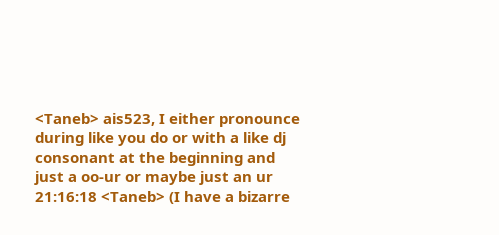<Taneb> ais523, I either pronounce during like you do or with a like dj consonant at the beginning and just a oo-ur or maybe just an ur
21:16:18 <Taneb> (I have a bizarre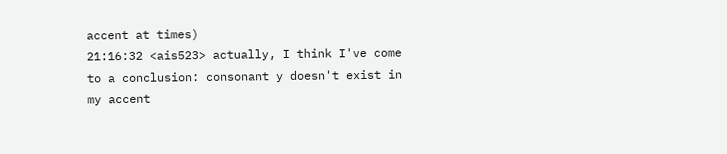accent at times)
21:16:32 <ais523> actually, I think I've come to a conclusion: consonant y doesn't exist in my accent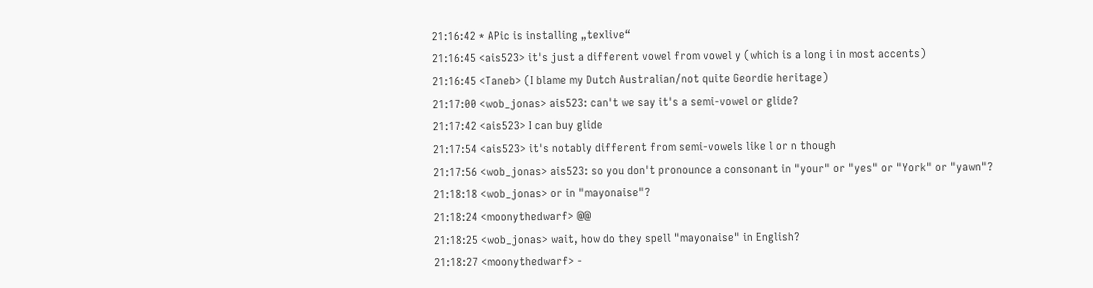21:16:42 * APic is installing „texlive“
21:16:45 <ais523> it's just a different vowel from vowel y (which is a long i in most accents)
21:16:45 <Taneb> (I blame my Dutch Australian/not quite Geordie heritage)
21:17:00 <wob_jonas> ais523: can't we say it's a semi-vowel or glide?
21:17:42 <ais523> I can buy glide
21:17:54 <ais523> it's notably different from semi-vowels like l or n though
21:17:56 <wob_jonas> ais523: so you don't pronounce a consonant in "your" or "yes" or "York" or "yawn"?
21:18:18 <wob_jonas> or in "mayonaise"?
21:18:24 <moonythedwarf> @@
21:18:25 <wob_jonas> wait, how do they spell "mayonaise" in English?
21:18:27 <moonythedwarf> -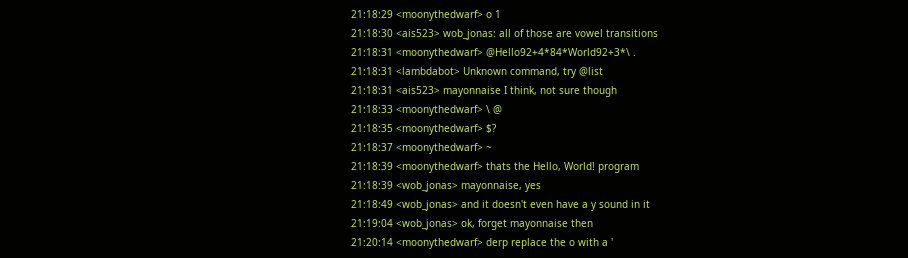21:18:29 <moonythedwarf> o 1
21:18:30 <ais523> wob_jonas: all of those are vowel transitions
21:18:31 <moonythedwarf> @Hello92+4*84*World92+3*\ .
21:18:31 <lambdabot> Unknown command, try @list
21:18:31 <ais523> mayonnaise I think, not sure though
21:18:33 <moonythedwarf> \ @
21:18:35 <moonythedwarf> $?
21:18:37 <moonythedwarf> ~
21:18:39 <moonythedwarf> thats the Hello, World! program
21:18:39 <wob_jonas> mayonnaise, yes
21:18:49 <wob_jonas> and it doesn't even have a y sound in it
21:19:04 <wob_jonas> ok, forget mayonnaise then
21:20:14 <moonythedwarf> derp replace the o with a '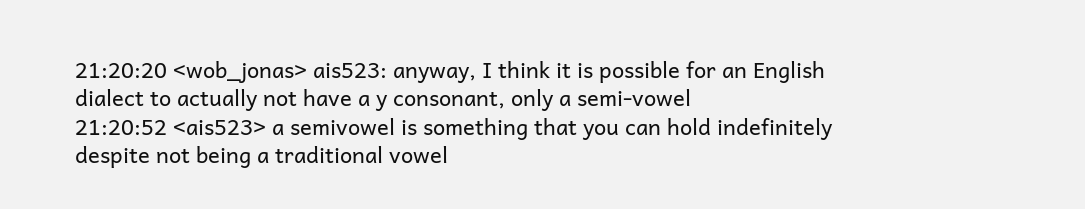21:20:20 <wob_jonas> ais523: anyway, I think it is possible for an English dialect to actually not have a y consonant, only a semi-vowel
21:20:52 <ais523> a semivowel is something that you can hold indefinitely despite not being a traditional vowel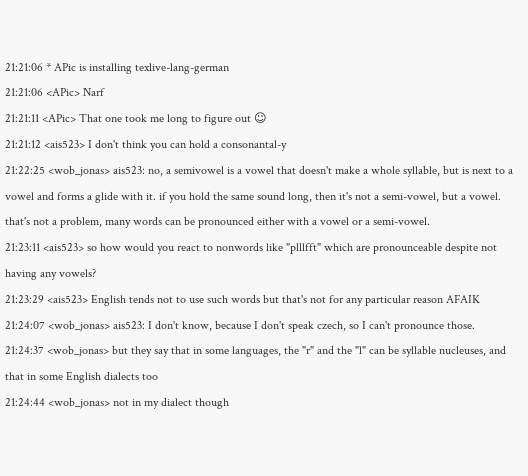21:21:06 * APic is installing texlive-lang-german
21:21:06 <APic> Narf
21:21:11 <APic> That one took me long to figure out ☺
21:21:12 <ais523> I don't think you can hold a consonantal-y
21:22:25 <wob_jonas> ais523: no, a semivowel is a vowel that doesn't make a whole syllable, but is next to a vowel and forms a glide with it. if you hold the same sound long, then it's not a semi-vowel, but a vowel. that's not a problem, many words can be pronounced either with a vowel or a semi-vowel.
21:23:11 <ais523> so how would you react to nonwords like "plllfft" which are pronounceable despite not having any vowels?
21:23:29 <ais523> English tends not to use such words but that's not for any particular reason AFAIK
21:24:07 <wob_jonas> ais523: I don't know, because I don't speak czech, so I can't pronounce those.
21:24:37 <wob_jonas> but they say that in some languages, the "r" and the "l" can be syllable nucleuses, and that in some English dialects too
21:24:44 <wob_jonas> not in my dialect though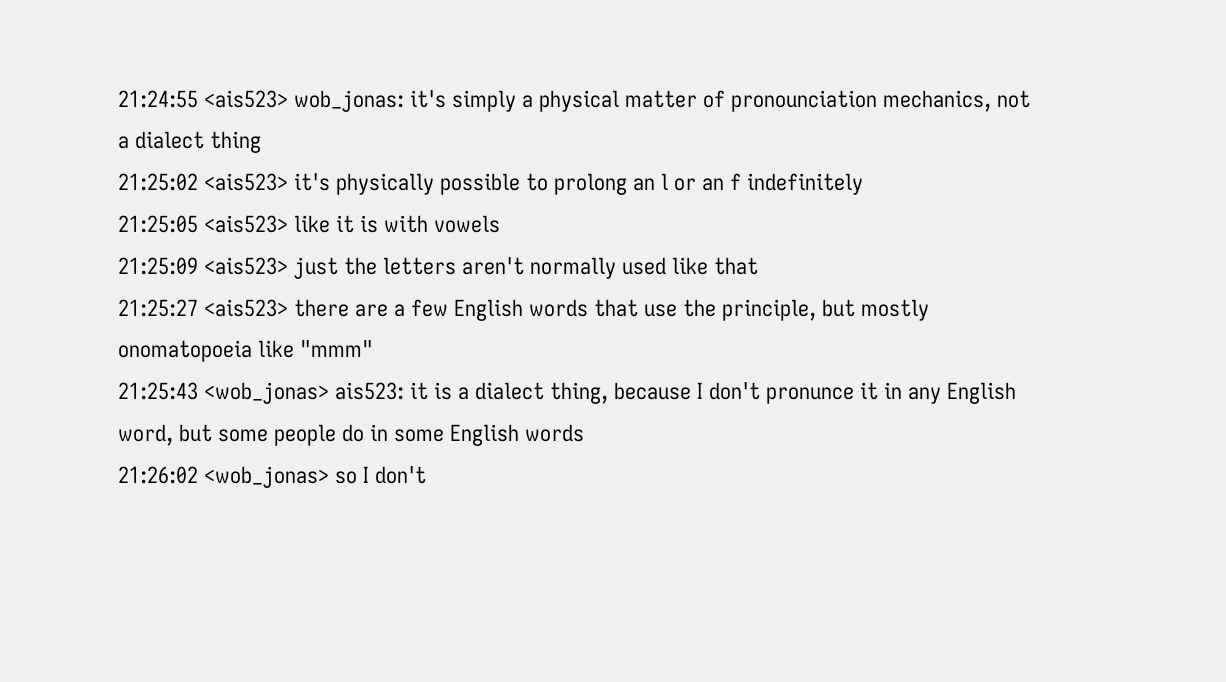21:24:55 <ais523> wob_jonas: it's simply a physical matter of pronounciation mechanics, not a dialect thing
21:25:02 <ais523> it's physically possible to prolong an l or an f indefinitely
21:25:05 <ais523> like it is with vowels
21:25:09 <ais523> just the letters aren't normally used like that
21:25:27 <ais523> there are a few English words that use the principle, but mostly onomatopoeia like "mmm"
21:25:43 <wob_jonas> ais523: it is a dialect thing, because I don't pronunce it in any English word, but some people do in some English words
21:26:02 <wob_jonas> so I don't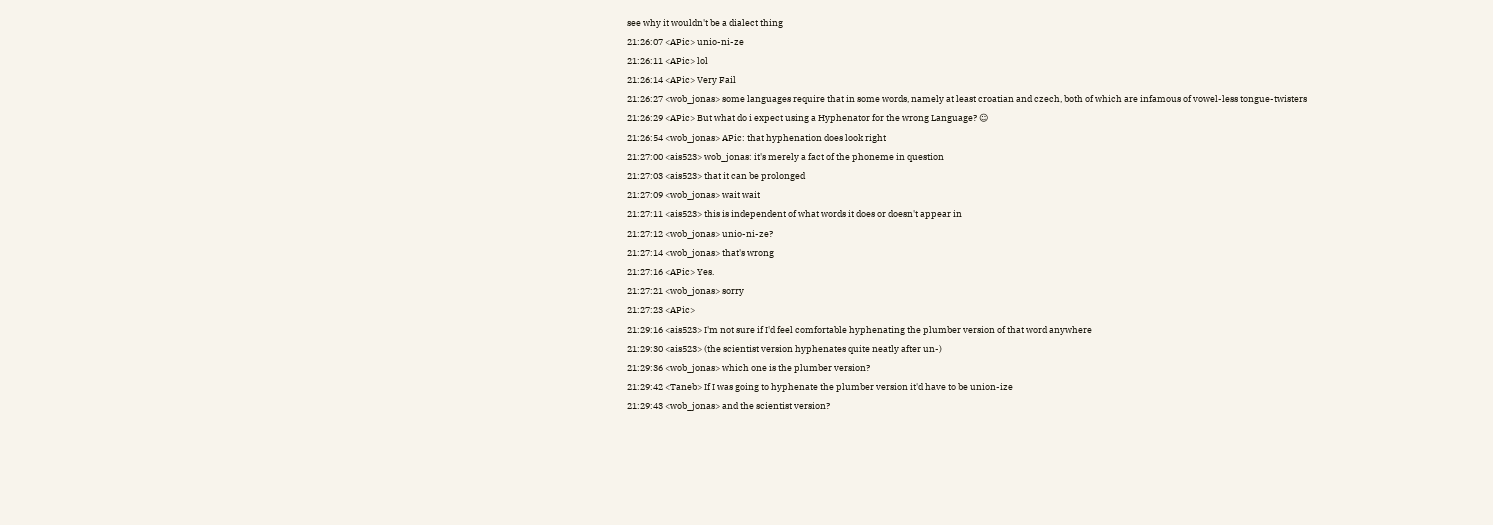see why it wouldn't be a dialect thing
21:26:07 <APic> unio-ni-ze
21:26:11 <APic> lol
21:26:14 <APic> Very Fail
21:26:27 <wob_jonas> some languages require that in some words, namely at least croatian and czech, both of which are infamous of vowel-less tongue-twisters
21:26:29 <APic> But what do i expect using a Hyphenator for the wrong Language? ☺
21:26:54 <wob_jonas> APic: that hyphenation does look right
21:27:00 <ais523> wob_jonas: it's merely a fact of the phoneme in question
21:27:03 <ais523> that it can be prolonged
21:27:09 <wob_jonas> wait wait
21:27:11 <ais523> this is independent of what words it does or doesn't appear in
21:27:12 <wob_jonas> unio-ni-ze?
21:27:14 <wob_jonas> that's wrong
21:27:16 <APic> Yes.
21:27:21 <wob_jonas> sorry
21:27:23 <APic>
21:29:16 <ais523> I'm not sure if I'd feel comfortable hyphenating the plumber version of that word anywhere
21:29:30 <ais523> (the scientist version hyphenates quite neatly after un-)
21:29:36 <wob_jonas> which one is the plumber version?
21:29:42 <Taneb> If I was going to hyphenate the plumber version it'd have to be union-ize
21:29:43 <wob_jonas> and the scientist version?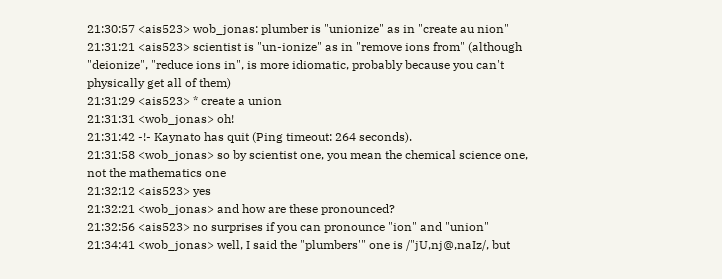21:30:57 <ais523> wob_jonas: plumber is "unionize" as in "create au nion"
21:31:21 <ais523> scientist is "un-ionize" as in "remove ions from" (although "deionize", "reduce ions in", is more idiomatic, probably because you can't physically get all of them)
21:31:29 <ais523> * create a union
21:31:31 <wob_jonas> oh!
21:31:42 -!- Kaynato has quit (Ping timeout: 264 seconds).
21:31:58 <wob_jonas> so by scientist one, you mean the chemical science one, not the mathematics one
21:32:12 <ais523> yes
21:32:21 <wob_jonas> and how are these pronounced?
21:32:56 <ais523> no surprises if you can pronounce "ion" and "union"
21:34:41 <wob_jonas> well, I said the "plumbers'" one is /"jU,nj@,naIz/, but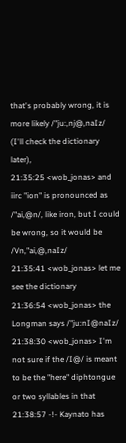that's probably wrong, it is more likely /"ju:,nj@,naIz/ (I'll check the dictionary later),
21:35:25 <wob_jonas> and iirc "ion" is pronounced as /"ai,@n/, like iron, but I could be wrong, so it would be /Vn,"ai,@,naIz/
21:35:41 <wob_jonas> let me see the dictionary
21:36:54 <wob_jonas> the Longman says /"ju:nI@naIz/
21:38:30 <wob_jonas> I'm not sure if the /I@/ is meant to be the "here" diphtongue or two syllables in that
21:38:57 -!- Kaynato has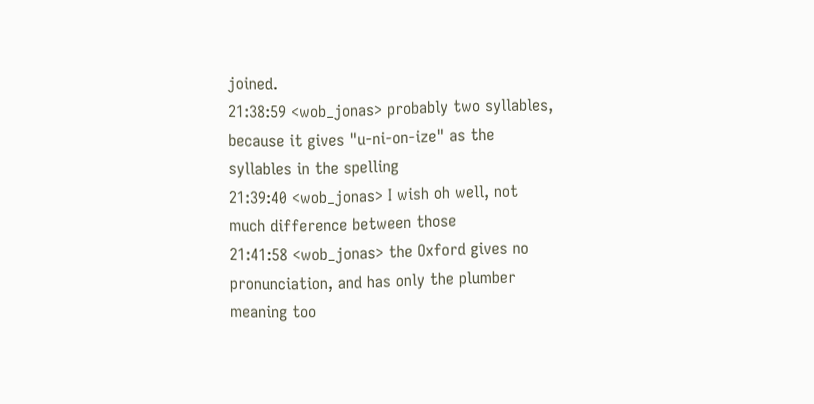joined.
21:38:59 <wob_jonas> probably two syllables, because it gives "u-ni-on-ize" as the syllables in the spelling
21:39:40 <wob_jonas> I wish oh well, not much difference between those
21:41:58 <wob_jonas> the Oxford gives no pronunciation, and has only the plumber meaning too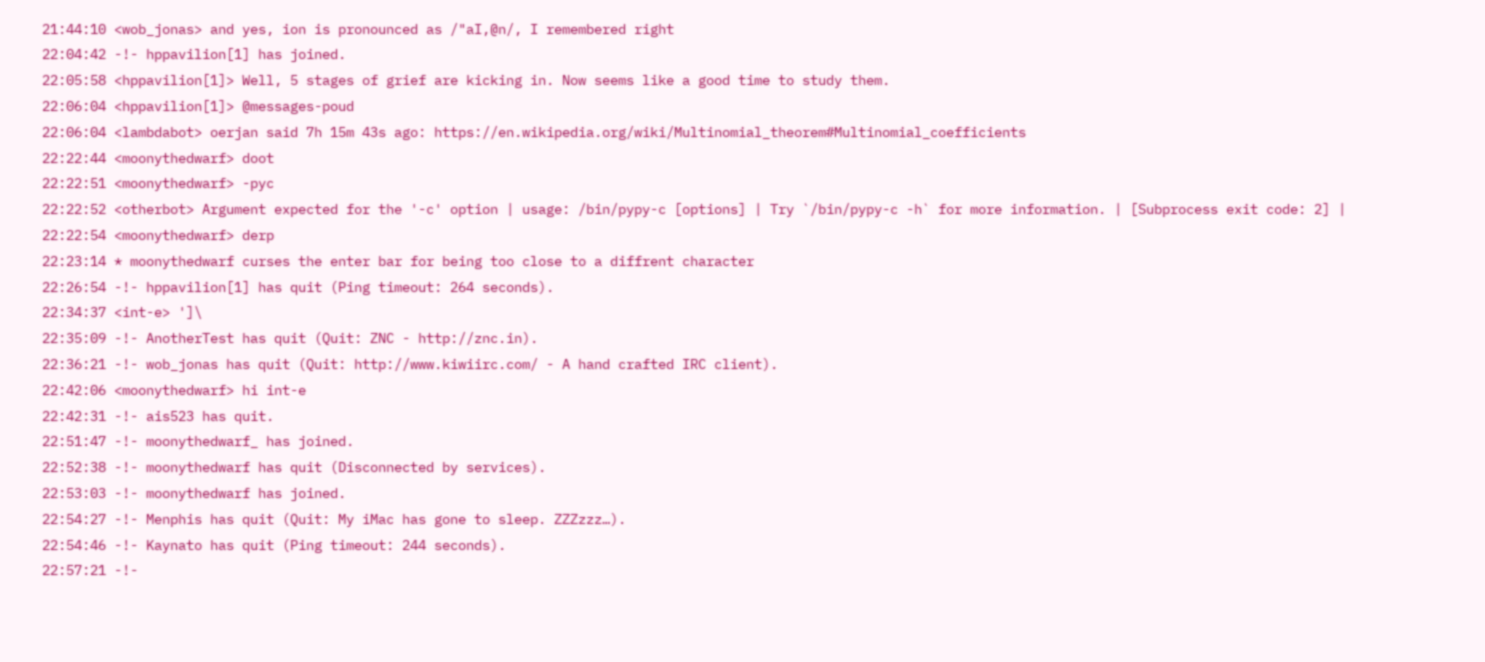21:44:10 <wob_jonas> and yes, ion is pronounced as /"aI,@n/, I remembered right
22:04:42 -!- hppavilion[1] has joined.
22:05:58 <hppavilion[1]> Well, 5 stages of grief are kicking in. Now seems like a good time to study them.
22:06:04 <hppavilion[1]> @messages-poud
22:06:04 <lambdabot> oerjan said 7h 15m 43s ago: https://en.wikipedia.org/wiki/Multinomial_theorem#Multinomial_coefficients
22:22:44 <moonythedwarf> doot
22:22:51 <moonythedwarf> -pyc
22:22:52 <otherbot> Argument expected for the '-c' option | usage: /bin/pypy-c [options] | Try `/bin/pypy-c -h` for more information. | [Subprocess exit code: 2] |
22:22:54 <moonythedwarf> derp
22:23:14 * moonythedwarf curses the enter bar for being too close to a diffrent character
22:26:54 -!- hppavilion[1] has quit (Ping timeout: 264 seconds).
22:34:37 <int-e> ']\
22:35:09 -!- AnotherTest has quit (Quit: ZNC - http://znc.in).
22:36:21 -!- wob_jonas has quit (Quit: http://www.kiwiirc.com/ - A hand crafted IRC client).
22:42:06 <moonythedwarf> hi int-e
22:42:31 -!- ais523 has quit.
22:51:47 -!- moonythedwarf_ has joined.
22:52:38 -!- moonythedwarf has quit (Disconnected by services).
22:53:03 -!- moonythedwarf has joined.
22:54:27 -!- Menphis has quit (Quit: My iMac has gone to sleep. ZZZzzz…).
22:54:46 -!- Kaynato has quit (Ping timeout: 244 seconds).
22:57:21 -!-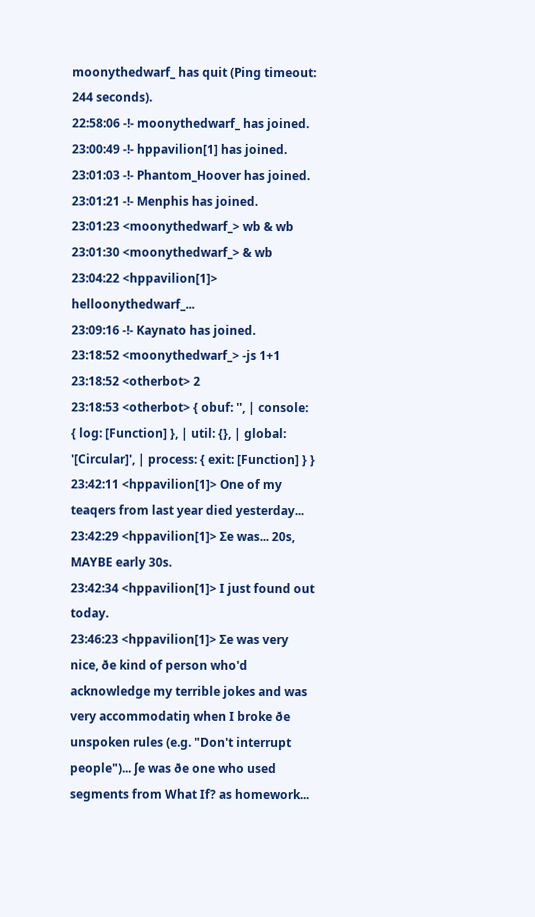moonythedwarf_ has quit (Ping timeout: 244 seconds).
22:58:06 -!- moonythedwarf_ has joined.
23:00:49 -!- hppavilion[1] has joined.
23:01:03 -!- Phantom_Hoover has joined.
23:01:21 -!- Menphis has joined.
23:01:23 <moonythedwarf_> wb & wb
23:01:30 <moonythedwarf_> & wb
23:04:22 <hppavilion[1]> helloonythedwarf_...
23:09:16 -!- Kaynato has joined.
23:18:52 <moonythedwarf_> -js 1+1
23:18:52 <otherbot> 2
23:18:53 <otherbot> { obuf: '', | console: { log: [Function] }, | util: {}, | global: '[Circular]', | process: { exit: [Function] } }
23:42:11 <hppavilion[1]> One of my teaqers from last year died yesterday...
23:42:29 <hppavilion[1]> Ʃe was... 20s, MAYBE early 30s.
23:42:34 <hppavilion[1]> I just found out today.
23:46:23 <hppavilion[1]> Ʃe was very nice, ðe kind of person who'd acknowledge my terrible jokes and was very accommodatiŋ when I broke ðe unspoken rules (e.g. "Don't interrupt people")... ʃe was ðe one who used segments from What If? as homework...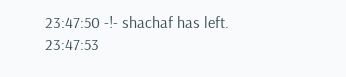23:47:50 -!- shachaf has left.
23:47:53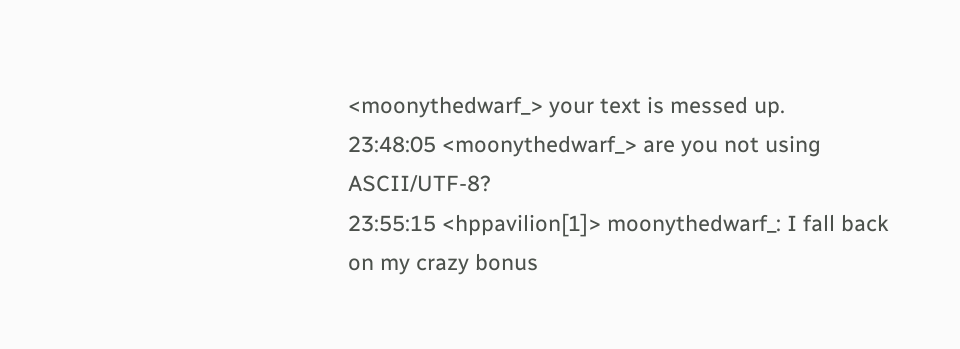<moonythedwarf_> your text is messed up.
23:48:05 <moonythedwarf_> are you not using ASCII/UTF-8?
23:55:15 <hppavilion[1]> moonythedwarf_: I fall back on my crazy bonus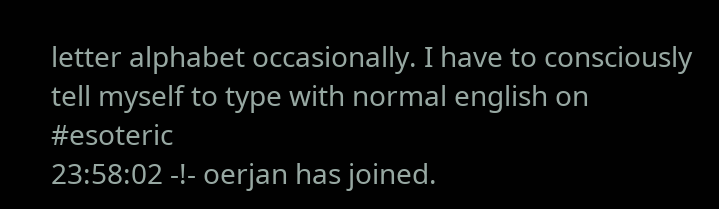letter alphabet occasionally. I have to consciously tell myself to type with normal english on #esoteric
23:58:02 -!- oerjan has joined.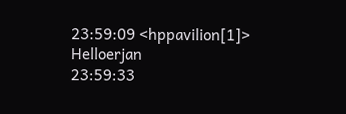23:59:09 <hppavilion[1]> Helloerjan
23:59:33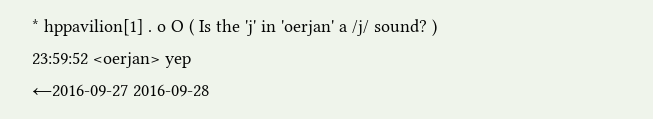* hppavilion[1] . o O ( Is the 'j' in 'oerjan' a /j/ sound? )
23:59:52 <oerjan> yep
←2016-09-27 2016-09-28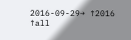2016-09-29→ ↑2016 ↑all